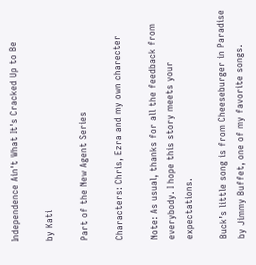Independence Ain't What It's Cracked Up to Be

by Kati

Part of the New Agent Series

Characters: Chris, Ezra and my own charecter

Note: As usual, thanks for all the feedback from everybody. I hope this story meets your expectations.

Buck’s little song is from Cheeseburger in Paradise by Jimmy Buffet, one of my favorite songs.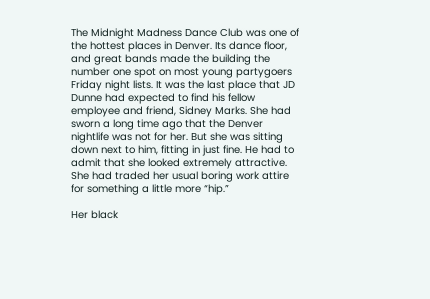The Midnight Madness Dance Club was one of the hottest places in Denver. Its dance floor, and great bands made the building the number one spot on most young partygoers Friday night lists. It was the last place that JD Dunne had expected to find his fellow employee and friend, Sidney Marks. She had sworn a long time ago that the Denver nightlife was not for her. But she was sitting down next to him, fitting in just fine. He had to admit that she looked extremely attractive. She had traded her usual boring work attire for something a little more “hip.”

Her black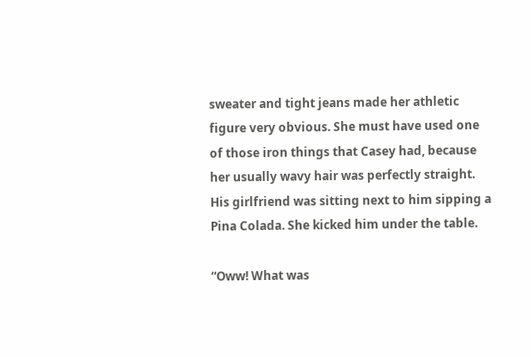sweater and tight jeans made her athletic figure very obvious. She must have used one of those iron things that Casey had, because her usually wavy hair was perfectly straight. His girlfriend was sitting next to him sipping a Pina Colada. She kicked him under the table.

“Oww! What was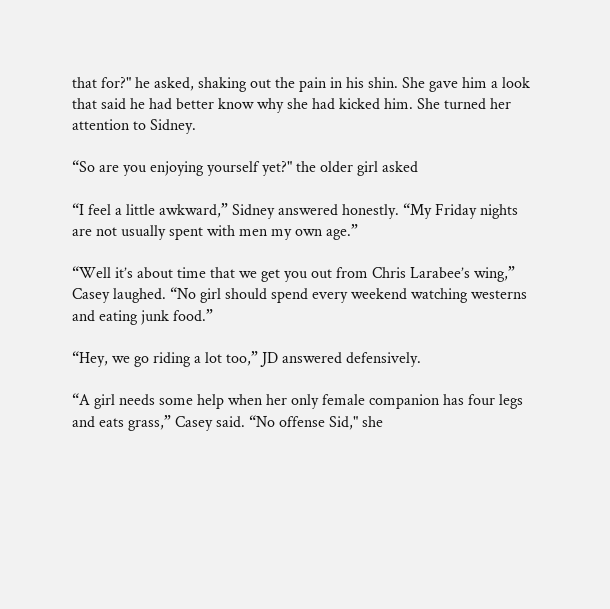that for?" he asked, shaking out the pain in his shin. She gave him a look that said he had better know why she had kicked him. She turned her attention to Sidney.

“So are you enjoying yourself yet?" the older girl asked

“I feel a little awkward,” Sidney answered honestly. “My Friday nights are not usually spent with men my own age.”

“Well it’s about time that we get you out from Chris Larabee’s wing,” Casey laughed. “No girl should spend every weekend watching westerns and eating junk food.”

“Hey, we go riding a lot too,” JD answered defensively.

“A girl needs some help when her only female companion has four legs and eats grass,” Casey said. “No offense Sid," she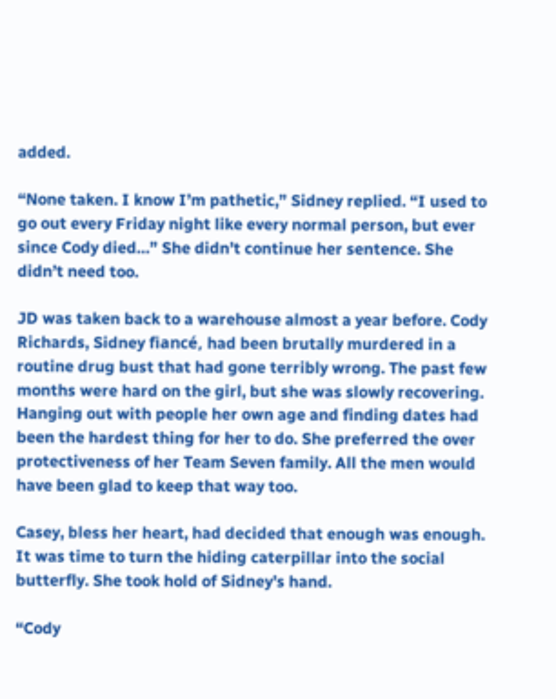added.

“None taken. I know I’m pathetic,” Sidney replied. “I used to go out every Friday night like every normal person, but ever since Cody died…” She didn’t continue her sentence. She didn’t need too.

JD was taken back to a warehouse almost a year before. Cody Richards, Sidney fiancé, had been brutally murdered in a routine drug bust that had gone terribly wrong. The past few months were hard on the girl, but she was slowly recovering. Hanging out with people her own age and finding dates had been the hardest thing for her to do. She preferred the over protectiveness of her Team Seven family. All the men would have been glad to keep that way too.

Casey, bless her heart, had decided that enough was enough. It was time to turn the hiding caterpillar into the social butterfly. She took hold of Sidney’s hand.

“Cody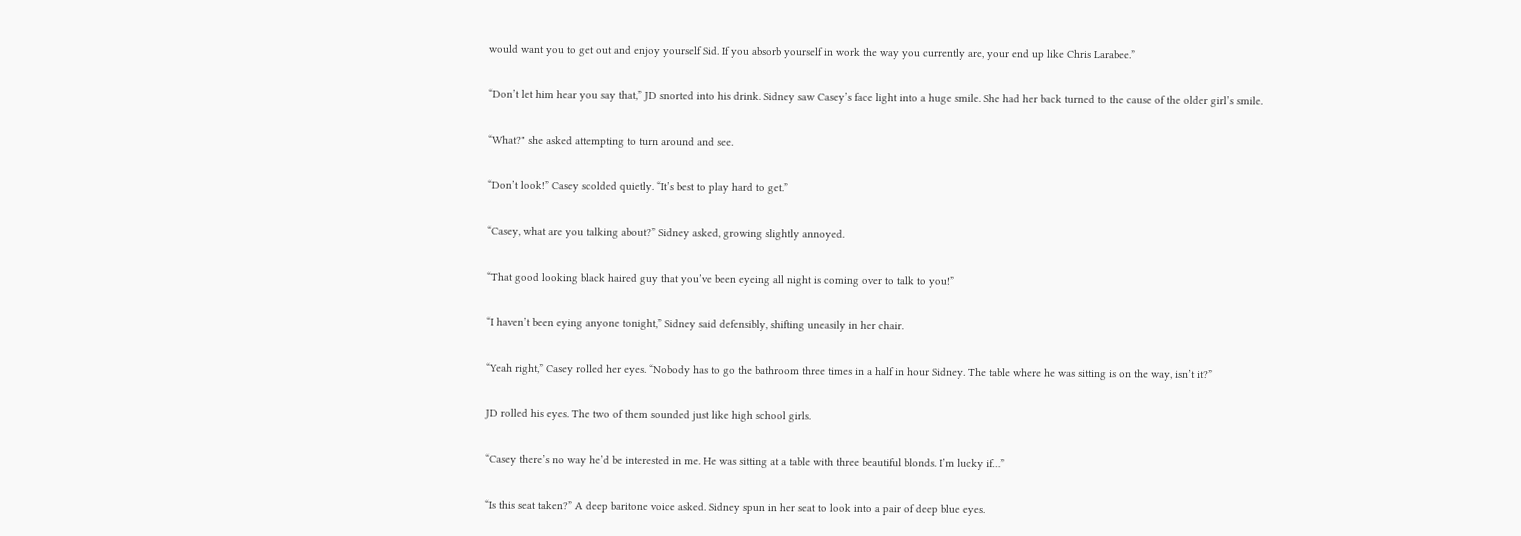would want you to get out and enjoy yourself Sid. If you absorb yourself in work the way you currently are, your end up like Chris Larabee.”

“Don’t let him hear you say that,” JD snorted into his drink. Sidney saw Casey’s face light into a huge smile. She had her back turned to the cause of the older girl’s smile.

“What?" she asked attempting to turn around and see.

“Don’t look!” Casey scolded quietly. “It’s best to play hard to get.”

“Casey, what are you talking about?” Sidney asked, growing slightly annoyed.

“That good looking black haired guy that you’ve been eyeing all night is coming over to talk to you!”

“I haven’t been eying anyone tonight,” Sidney said defensibly, shifting uneasily in her chair.

“Yeah right,” Casey rolled her eyes. “Nobody has to go the bathroom three times in a half in hour Sidney. The table where he was sitting is on the way, isn’t it?”

JD rolled his eyes. The two of them sounded just like high school girls.

“Casey there’s no way he’d be interested in me. He was sitting at a table with three beautiful blonds. I’m lucky if…”

“Is this seat taken?” A deep baritone voice asked. Sidney spun in her seat to look into a pair of deep blue eyes.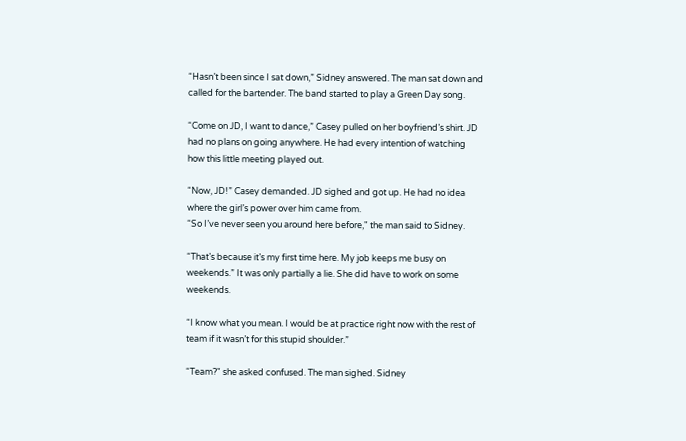“Hasn’t been since I sat down,” Sidney answered. The man sat down and called for the bartender. The band started to play a Green Day song.

“Come on JD, I want to dance,” Casey pulled on her boyfriend’s shirt. JD had no plans on going anywhere. He had every intention of watching how this little meeting played out.

“Now, JD!” Casey demanded. JD sighed and got up. He had no idea where the girl’s power over him came from.
“So I’ve never seen you around here before," the man said to Sidney.

“That’s because it’s my first time here. My job keeps me busy on weekends.” It was only partially a lie. She did have to work on some weekends.

“I know what you mean. I would be at practice right now with the rest of team if it wasn’t for this stupid shoulder.”

“Team?" she asked confused. The man sighed. Sidney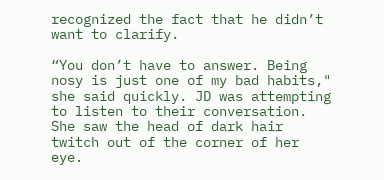recognized the fact that he didn’t want to clarify.

“You don’t have to answer. Being nosy is just one of my bad habits," she said quickly. JD was attempting to listen to their conversation. She saw the head of dark hair twitch out of the corner of her eye.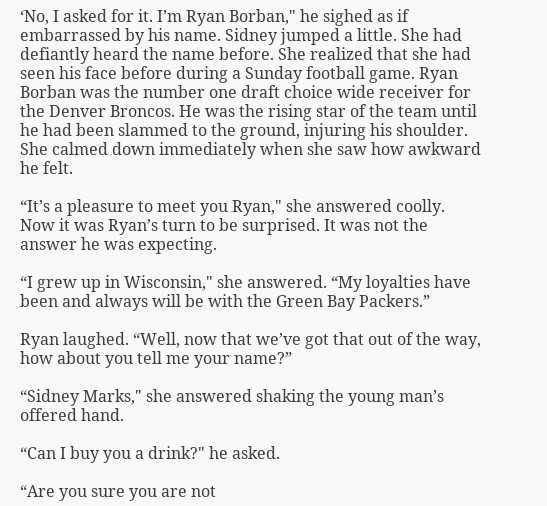‘No, I asked for it. I’m Ryan Borban," he sighed as if embarrassed by his name. Sidney jumped a little. She had defiantly heard the name before. She realized that she had seen his face before during a Sunday football game. Ryan Borban was the number one draft choice wide receiver for the Denver Broncos. He was the rising star of the team until he had been slammed to the ground, injuring his shoulder. She calmed down immediately when she saw how awkward he felt.

“It’s a pleasure to meet you Ryan," she answered coolly. Now it was Ryan’s turn to be surprised. It was not the answer he was expecting.

“I grew up in Wisconsin," she answered. “My loyalties have been and always will be with the Green Bay Packers.”

Ryan laughed. “Well, now that we’ve got that out of the way, how about you tell me your name?”

“Sidney Marks," she answered shaking the young man’s offered hand.

“Can I buy you a drink?" he asked.

“Are you sure you are not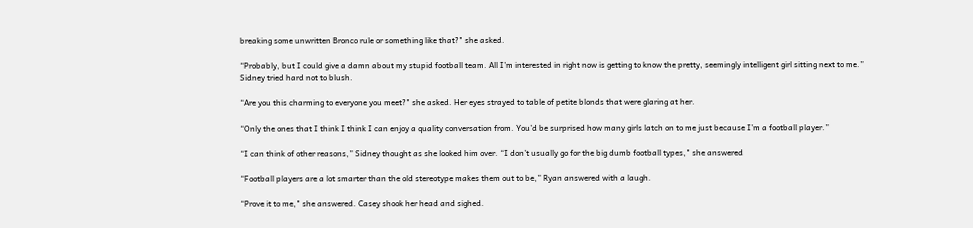breaking some unwritten Bronco rule or something like that?" she asked.

“Probably, but I could give a damn about my stupid football team. All I’m interested in right now is getting to know the pretty, seemingly intelligent girl sitting next to me.” Sidney tried hard not to blush.

“Are you this charming to everyone you meet?" she asked. Her eyes strayed to table of petite blonds that were glaring at her.

“Only the ones that I think I think I can enjoy a quality conversation from. You’d be surprised how many girls latch on to me just because I’m a football player.”

“I can think of other reasons,” Sidney thought as she looked him over. “I don’t usually go for the big dumb football types," she answered

“Football players are a lot smarter than the old stereotype makes them out to be,” Ryan answered with a laugh.

“Prove it to me," she answered. Casey shook her head and sighed.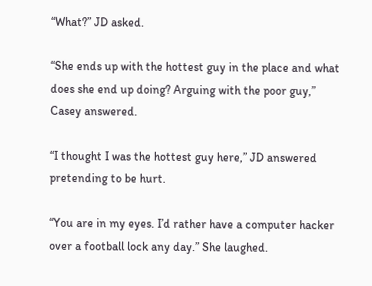“What?” JD asked.

“She ends up with the hottest guy in the place and what does she end up doing? Arguing with the poor guy,” Casey answered.

“I thought I was the hottest guy here,” JD answered pretending to be hurt.

“You are in my eyes. I’d rather have a computer hacker over a football lock any day.” She laughed.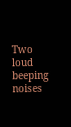Two loud beeping noises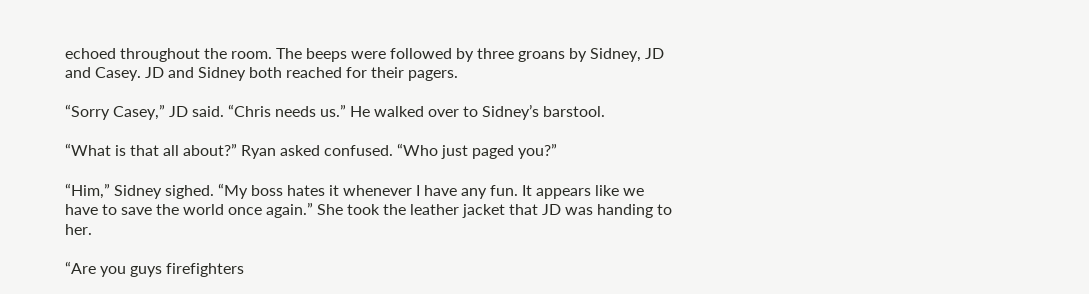echoed throughout the room. The beeps were followed by three groans by Sidney, JD and Casey. JD and Sidney both reached for their pagers.

“Sorry Casey,” JD said. “Chris needs us.” He walked over to Sidney’s barstool.

“What is that all about?” Ryan asked confused. “Who just paged you?”

“Him,” Sidney sighed. “My boss hates it whenever I have any fun. It appears like we have to save the world once again.” She took the leather jacket that JD was handing to her.

“Are you guys firefighters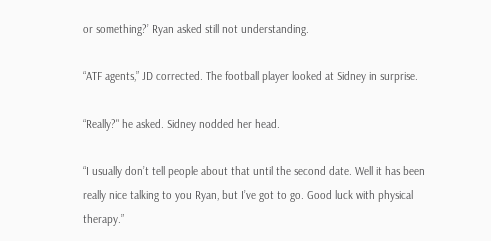or something?’ Ryan asked still not understanding.

“ATF agents,” JD corrected. The football player looked at Sidney in surprise.

“Really?" he asked. Sidney nodded her head.

“I usually don’t tell people about that until the second date. Well it has been really nice talking to you Ryan, but I’ve got to go. Good luck with physical therapy.”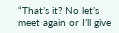“That’s it? No let’s meet again or I’ll give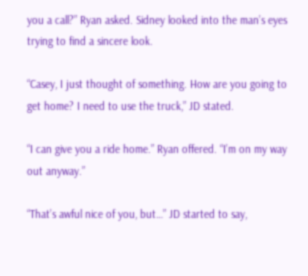you a call?” Ryan asked. Sidney looked into the man’s eyes trying to find a sincere look.

“Casey, I just thought of something. How are you going to get home? I need to use the truck,” JD stated.

“I can give you a ride home.” Ryan offered. “I’m on my way out anyway.”

“That’s awful nice of you, but…” JD started to say,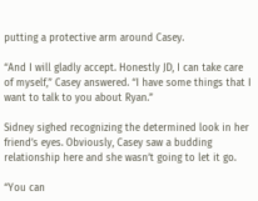putting a protective arm around Casey.

“And I will gladly accept. Honestly JD, I can take care of myself,” Casey answered. “I have some things that I want to talk to you about Ryan.”

Sidney sighed recognizing the determined look in her friend’s eyes. Obviously, Casey saw a budding relationship here and she wasn’t going to let it go.

“You can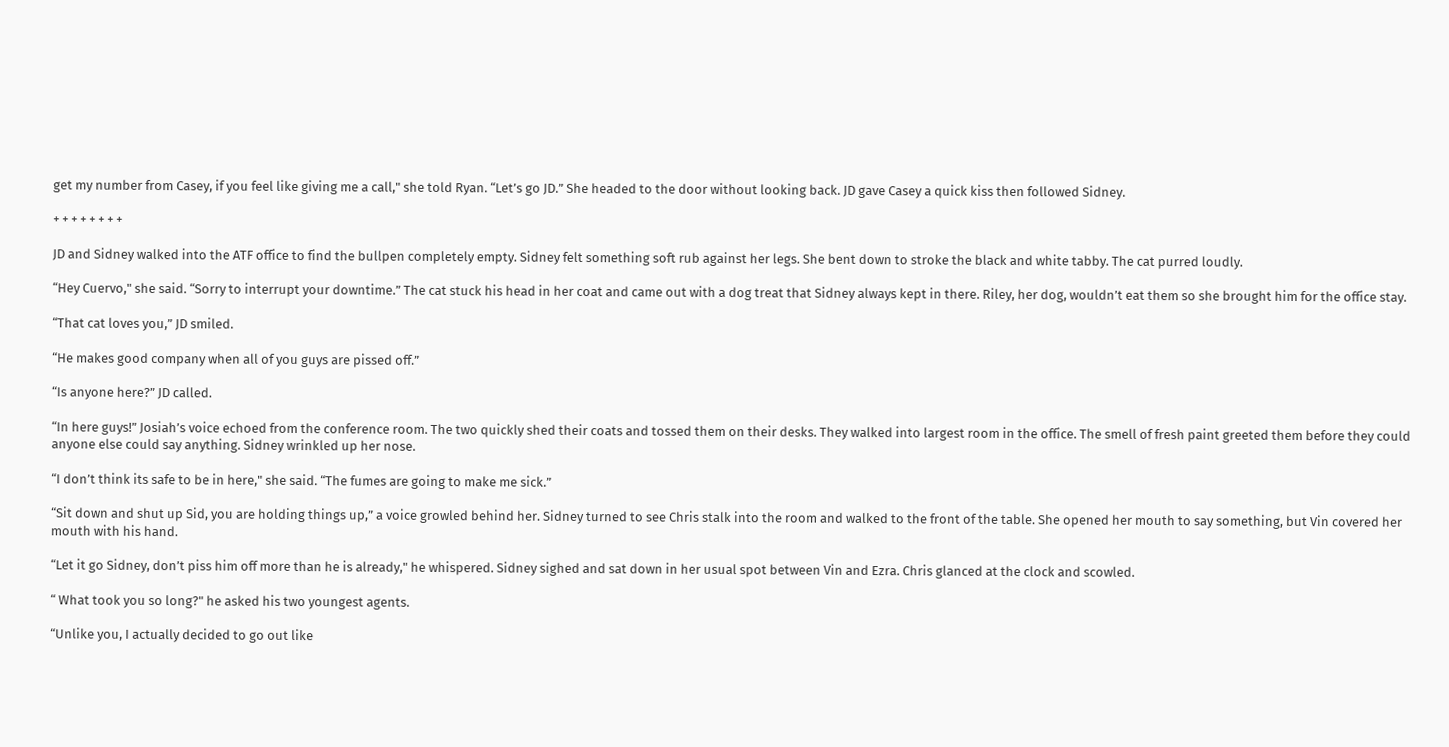get my number from Casey, if you feel like giving me a call," she told Ryan. “Let’s go JD.” She headed to the door without looking back. JD gave Casey a quick kiss then followed Sidney.

+ + + + + + + +

JD and Sidney walked into the ATF office to find the bullpen completely empty. Sidney felt something soft rub against her legs. She bent down to stroke the black and white tabby. The cat purred loudly.

“Hey Cuervo," she said. “Sorry to interrupt your downtime.” The cat stuck his head in her coat and came out with a dog treat that Sidney always kept in there. Riley, her dog, wouldn’t eat them so she brought him for the office stay.

“That cat loves you,” JD smiled.

“He makes good company when all of you guys are pissed off.”

“Is anyone here?” JD called.

“In here guys!” Josiah’s voice echoed from the conference room. The two quickly shed their coats and tossed them on their desks. They walked into largest room in the office. The smell of fresh paint greeted them before they could anyone else could say anything. Sidney wrinkled up her nose.

“I don’t think its safe to be in here," she said. “The fumes are going to make me sick.”

“Sit down and shut up Sid, you are holding things up,” a voice growled behind her. Sidney turned to see Chris stalk into the room and walked to the front of the table. She opened her mouth to say something, but Vin covered her mouth with his hand.

“Let it go Sidney, don’t piss him off more than he is already," he whispered. Sidney sighed and sat down in her usual spot between Vin and Ezra. Chris glanced at the clock and scowled.

“ What took you so long?" he asked his two youngest agents.

“Unlike you, I actually decided to go out like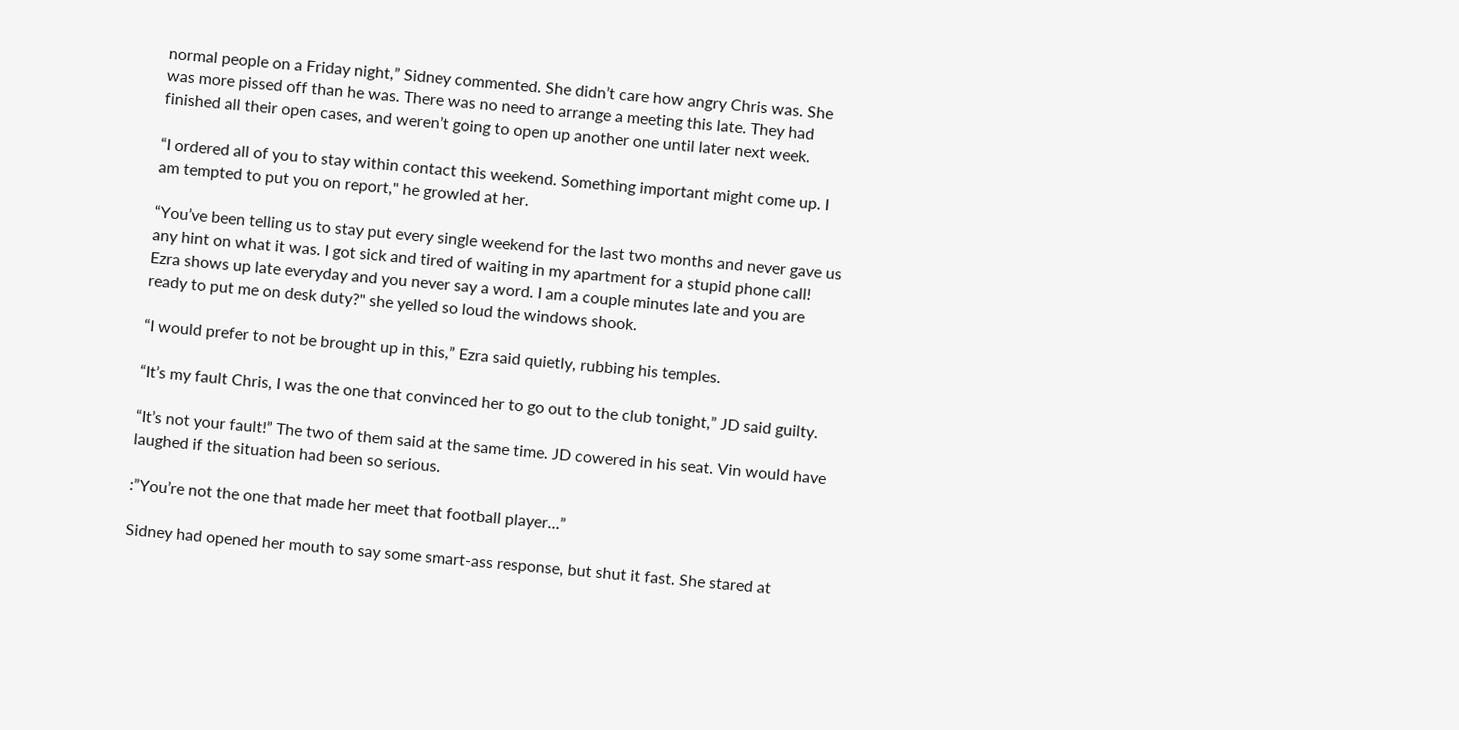normal people on a Friday night,” Sidney commented. She didn’t care how angry Chris was. She was more pissed off than he was. There was no need to arrange a meeting this late. They had finished all their open cases, and weren’t going to open up another one until later next week.

“I ordered all of you to stay within contact this weekend. Something important might come up. I am tempted to put you on report," he growled at her.

“You’ve been telling us to stay put every single weekend for the last two months and never gave us any hint on what it was. I got sick and tired of waiting in my apartment for a stupid phone call! Ezra shows up late everyday and you never say a word. I am a couple minutes late and you are ready to put me on desk duty?" she yelled so loud the windows shook.

“I would prefer to not be brought up in this,” Ezra said quietly, rubbing his temples.

“It’s my fault Chris, I was the one that convinced her to go out to the club tonight,” JD said guilty.

“It’s not your fault!” The two of them said at the same time. JD cowered in his seat. Vin would have laughed if the situation had been so serious.

:”You’re not the one that made her meet that football player…”

Sidney had opened her mouth to say some smart-ass response, but shut it fast. She stared at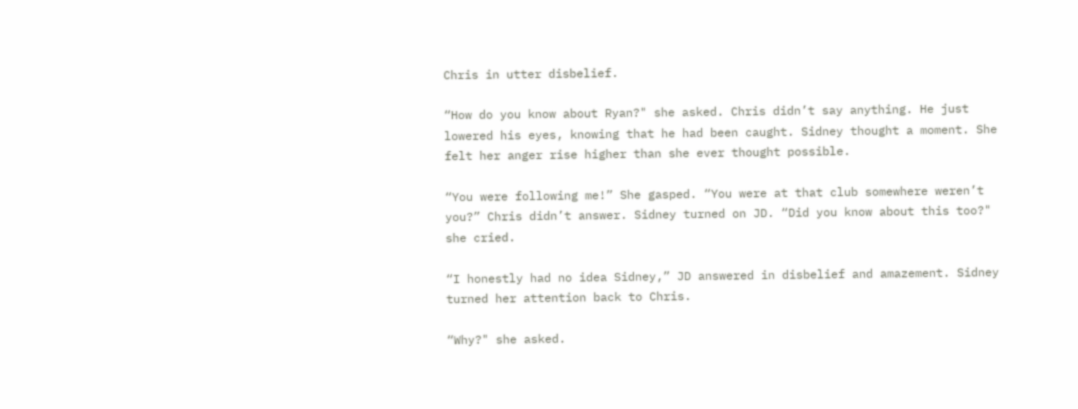Chris in utter disbelief.

“How do you know about Ryan?" she asked. Chris didn’t say anything. He just lowered his eyes, knowing that he had been caught. Sidney thought a moment. She felt her anger rise higher than she ever thought possible.

“You were following me!” She gasped. “You were at that club somewhere weren’t you?” Chris didn’t answer. Sidney turned on JD. “Did you know about this too?" she cried.

“I honestly had no idea Sidney,” JD answered in disbelief and amazement. Sidney turned her attention back to Chris.

“Why?" she asked.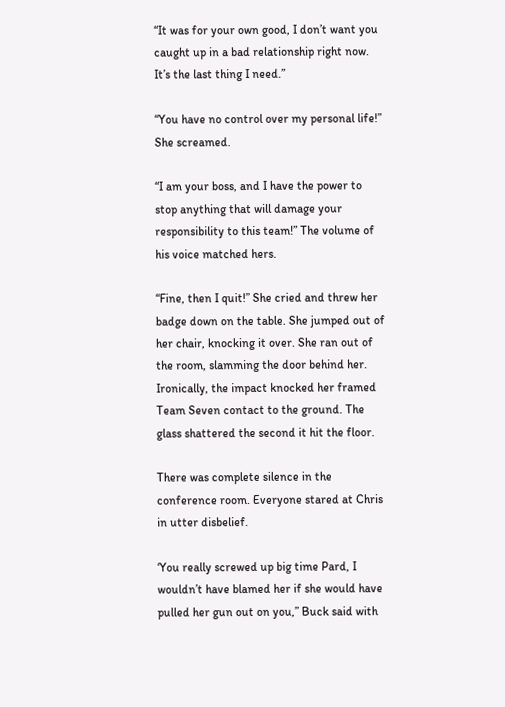“It was for your own good, I don’t want you caught up in a bad relationship right now. It’s the last thing I need.”

“You have no control over my personal life!” She screamed.

“I am your boss, and I have the power to stop anything that will damage your responsibility to this team!” The volume of his voice matched hers.

“Fine, then I quit!” She cried and threw her badge down on the table. She jumped out of her chair, knocking it over. She ran out of the room, slamming the door behind her. Ironically, the impact knocked her framed Team Seven contact to the ground. The glass shattered the second it hit the floor.

There was complete silence in the conference room. Everyone stared at Chris in utter disbelief.

‘You really screwed up big time Pard, I wouldn’t have blamed her if she would have pulled her gun out on you,” Buck said with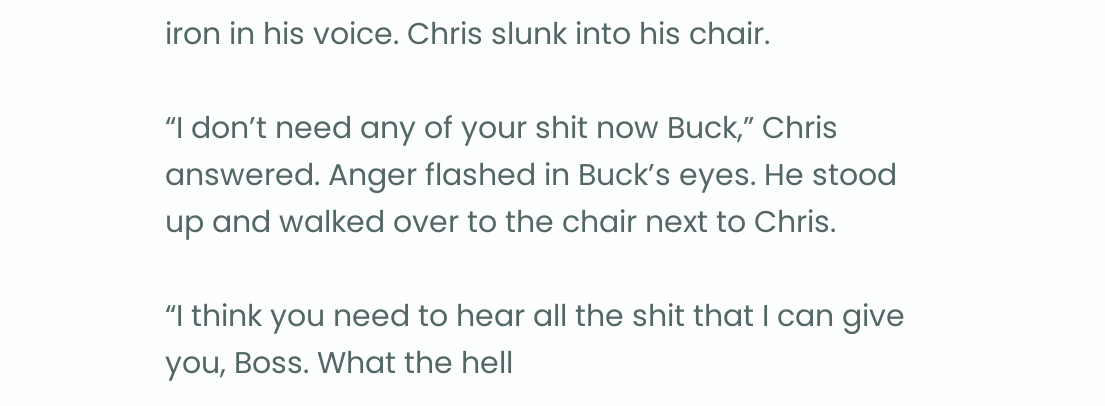iron in his voice. Chris slunk into his chair.

“I don’t need any of your shit now Buck,” Chris answered. Anger flashed in Buck’s eyes. He stood up and walked over to the chair next to Chris.

“I think you need to hear all the shit that I can give you, Boss. What the hell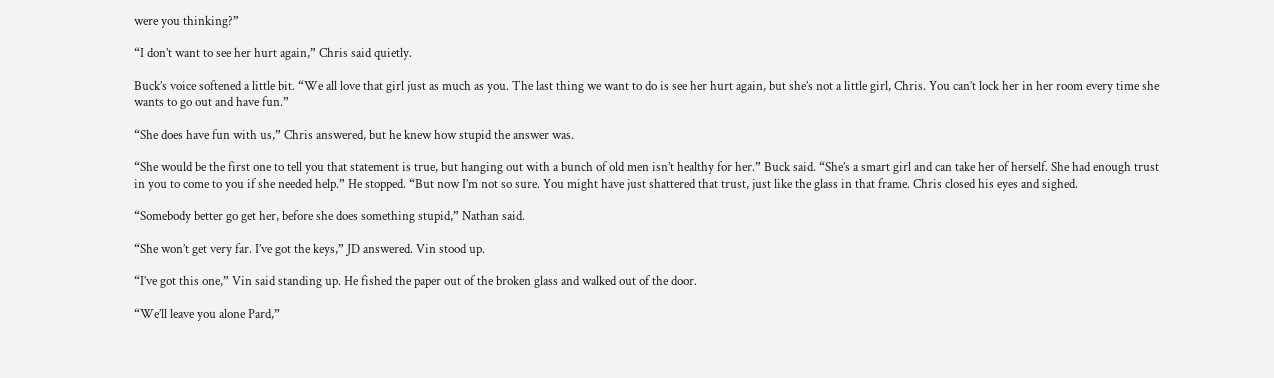were you thinking?”

“I don’t want to see her hurt again,” Chris said quietly.

Buck’s voice softened a little bit. “We all love that girl just as much as you. The last thing we want to do is see her hurt again, but she’s not a little girl, Chris. You can’t lock her in her room every time she wants to go out and have fun.”

“She does have fun with us,” Chris answered, but he knew how stupid the answer was.

“She would be the first one to tell you that statement is true, but hanging out with a bunch of old men isn’t healthy for her.” Buck said. “She’s a smart girl and can take her of herself. She had enough trust in you to come to you if she needed help.” He stopped. “But now I’m not so sure. You might have just shattered that trust, just like the glass in that frame. Chris closed his eyes and sighed.

“Somebody better go get her, before she does something stupid,” Nathan said.

“She won’t get very far. I’ve got the keys,” JD answered. Vin stood up.

“I’ve got this one,” Vin said standing up. He fished the paper out of the broken glass and walked out of the door.

“We’ll leave you alone Pard,”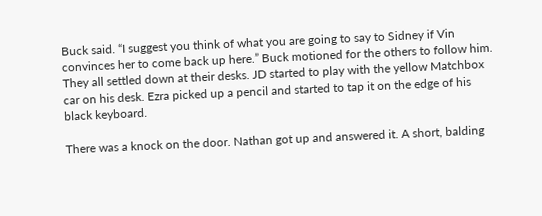Buck said. “I suggest you think of what you are going to say to Sidney if Vin convinces her to come back up here.” Buck motioned for the others to follow him. They all settled down at their desks. JD started to play with the yellow Matchbox car on his desk. Ezra picked up a pencil and started to tap it on the edge of his black keyboard.

There was a knock on the door. Nathan got up and answered it. A short, balding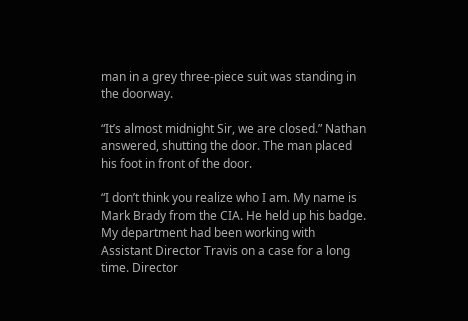man in a grey three-piece suit was standing in the doorway.

“It’s almost midnight Sir, we are closed.” Nathan answered, shutting the door. The man placed his foot in front of the door.

“I don’t think you realize who I am. My name is Mark Brady from the CIA. He held up his badge. My department had been working with Assistant Director Travis on a case for a long time. Director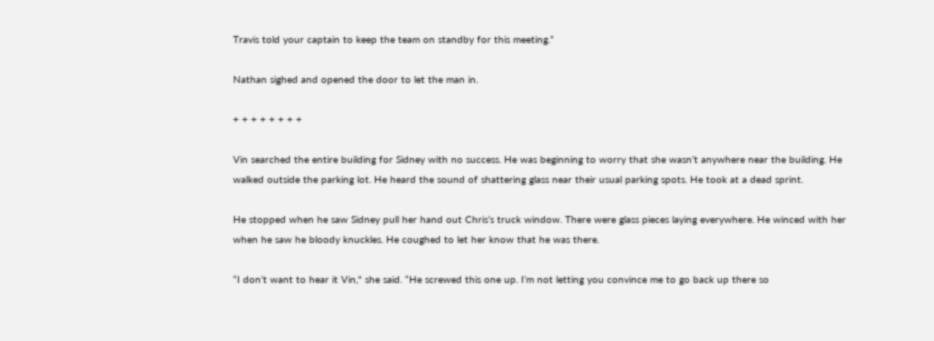Travis told your captain to keep the team on standby for this meeting.”

Nathan sighed and opened the door to let the man in.

+ + + + + + + +

Vin searched the entire building for Sidney with no success. He was beginning to worry that she wasn’t anywhere near the building. He walked outside the parking lot. He heard the sound of shattering glass near their usual parking spots. He took at a dead sprint.

He stopped when he saw Sidney pull her hand out Chris’s truck window. There were glass pieces laying everywhere. He winced with her when he saw he bloody knuckles. He coughed to let her know that he was there.

“I don’t want to hear it Vin," she said. “He screwed this one up. I’m not letting you convince me to go back up there so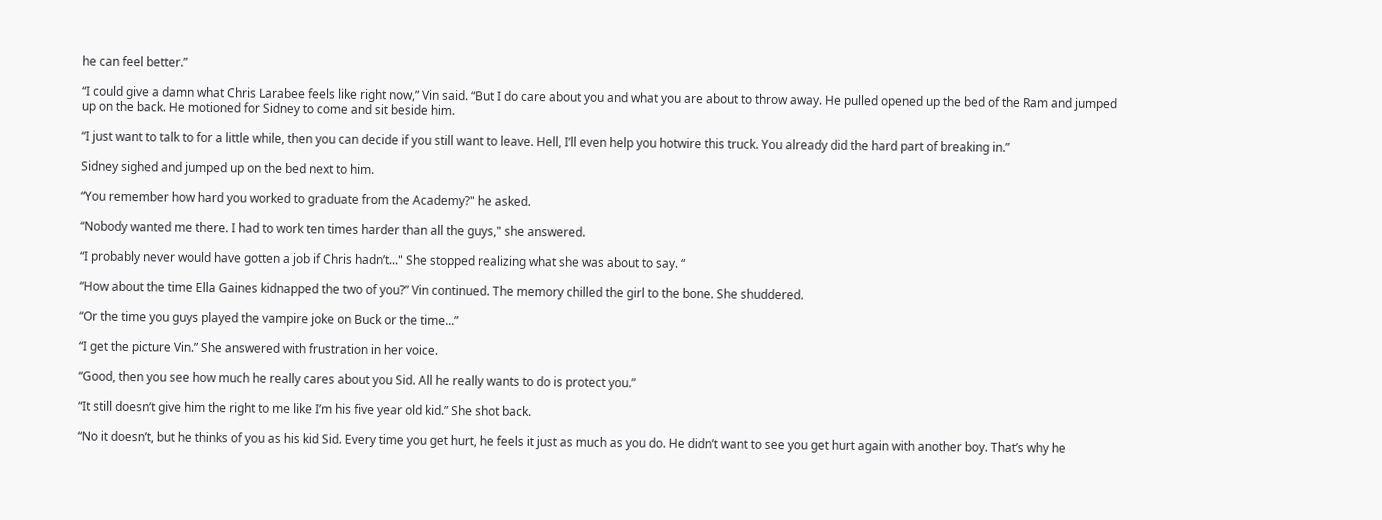he can feel better.”

“I could give a damn what Chris Larabee feels like right now,” Vin said. “But I do care about you and what you are about to throw away. He pulled opened up the bed of the Ram and jumped up on the back. He motioned for Sidney to come and sit beside him.

“I just want to talk to for a little while, then you can decide if you still want to leave. Hell, I’ll even help you hotwire this truck. You already did the hard part of breaking in.”

Sidney sighed and jumped up on the bed next to him.

“You remember how hard you worked to graduate from the Academy?" he asked.

“Nobody wanted me there. I had to work ten times harder than all the guys," she answered.

“I probably never would have gotten a job if Chris hadn’t..." She stopped realizing what she was about to say. “

“How about the time Ella Gaines kidnapped the two of you?” Vin continued. The memory chilled the girl to the bone. She shuddered.

“Or the time you guys played the vampire joke on Buck or the time...”

“I get the picture Vin.” She answered with frustration in her voice.

“Good, then you see how much he really cares about you Sid. All he really wants to do is protect you.”

“It still doesn’t give him the right to me like I’m his five year old kid.” She shot back.

“No it doesn’t, but he thinks of you as his kid Sid. Every time you get hurt, he feels it just as much as you do. He didn’t want to see you get hurt again with another boy. That’s why he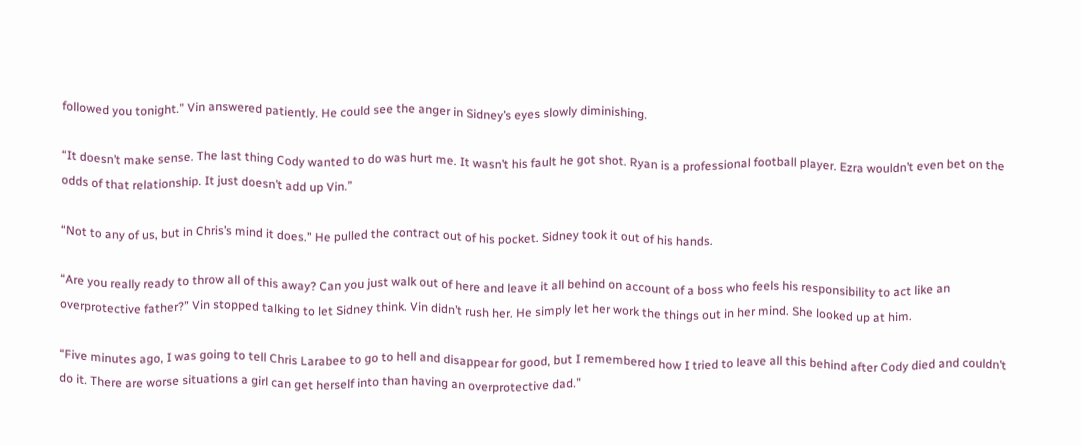followed you tonight.” Vin answered patiently. He could see the anger in Sidney’s eyes slowly diminishing.

“It doesn’t make sense. The last thing Cody wanted to do was hurt me. It wasn’t his fault he got shot. Ryan is a professional football player. Ezra wouldn’t even bet on the odds of that relationship. It just doesn’t add up Vin.”

“Not to any of us, but in Chris’s mind it does.” He pulled the contract out of his pocket. Sidney took it out of his hands.

“Are you really ready to throw all of this away? Can you just walk out of here and leave it all behind on account of a boss who feels his responsibility to act like an overprotective father?” Vin stopped talking to let Sidney think. Vin didn’t rush her. He simply let her work the things out in her mind. She looked up at him.

“Five minutes ago, I was going to tell Chris Larabee to go to hell and disappear for good, but I remembered how I tried to leave all this behind after Cody died and couldn’t do it. There are worse situations a girl can get herself into than having an overprotective dad.”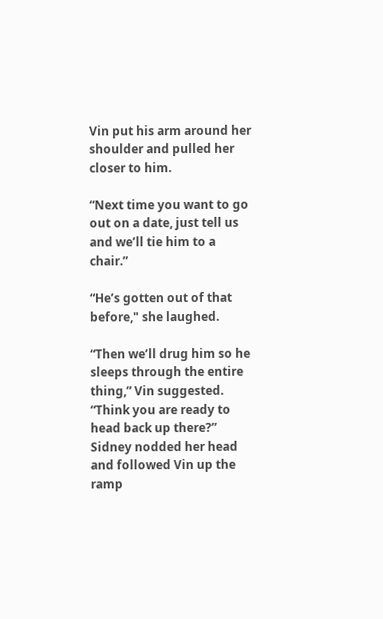Vin put his arm around her shoulder and pulled her closer to him.

“Next time you want to go out on a date, just tell us and we’ll tie him to a chair.”

“He’s gotten out of that before," she laughed.

“Then we’ll drug him so he sleeps through the entire thing,” Vin suggested. “Think you are ready to head back up there?” Sidney nodded her head and followed Vin up the ramp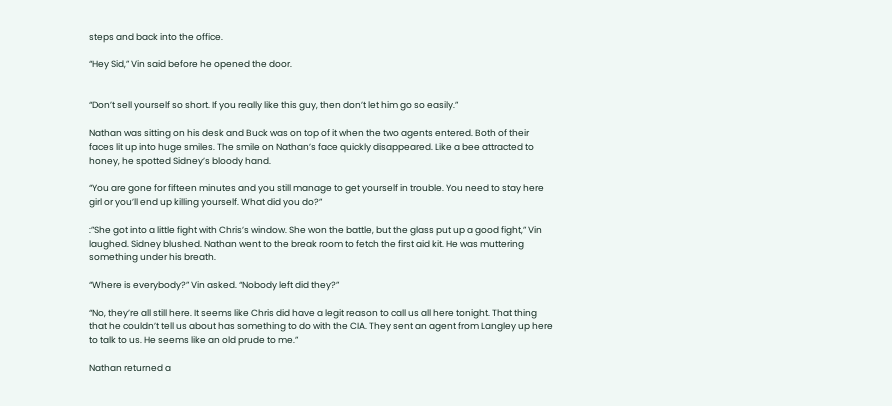steps and back into the office.

“Hey Sid,” Vin said before he opened the door.


“Don’t sell yourself so short. If you really like this guy, then don’t let him go so easily.”

Nathan was sitting on his desk and Buck was on top of it when the two agents entered. Both of their faces lit up into huge smiles. The smile on Nathan’s face quickly disappeared. Like a bee attracted to honey, he spotted Sidney’s bloody hand.

“You are gone for fifteen minutes and you still manage to get yourself in trouble. You need to stay here girl or you’ll end up killing yourself. What did you do?”

:”She got into a little fight with Chris’s window. She won the battle, but the glass put up a good fight,” Vin laughed. Sidney blushed. Nathan went to the break room to fetch the first aid kit. He was muttering something under his breath.

“Where is everybody?” Vin asked. “Nobody left did they?”

“No, they’re all still here. It seems like Chris did have a legit reason to call us all here tonight. That thing that he couldn’t tell us about has something to do with the CIA. They sent an agent from Langley up here to talk to us. He seems like an old prude to me.”

Nathan returned a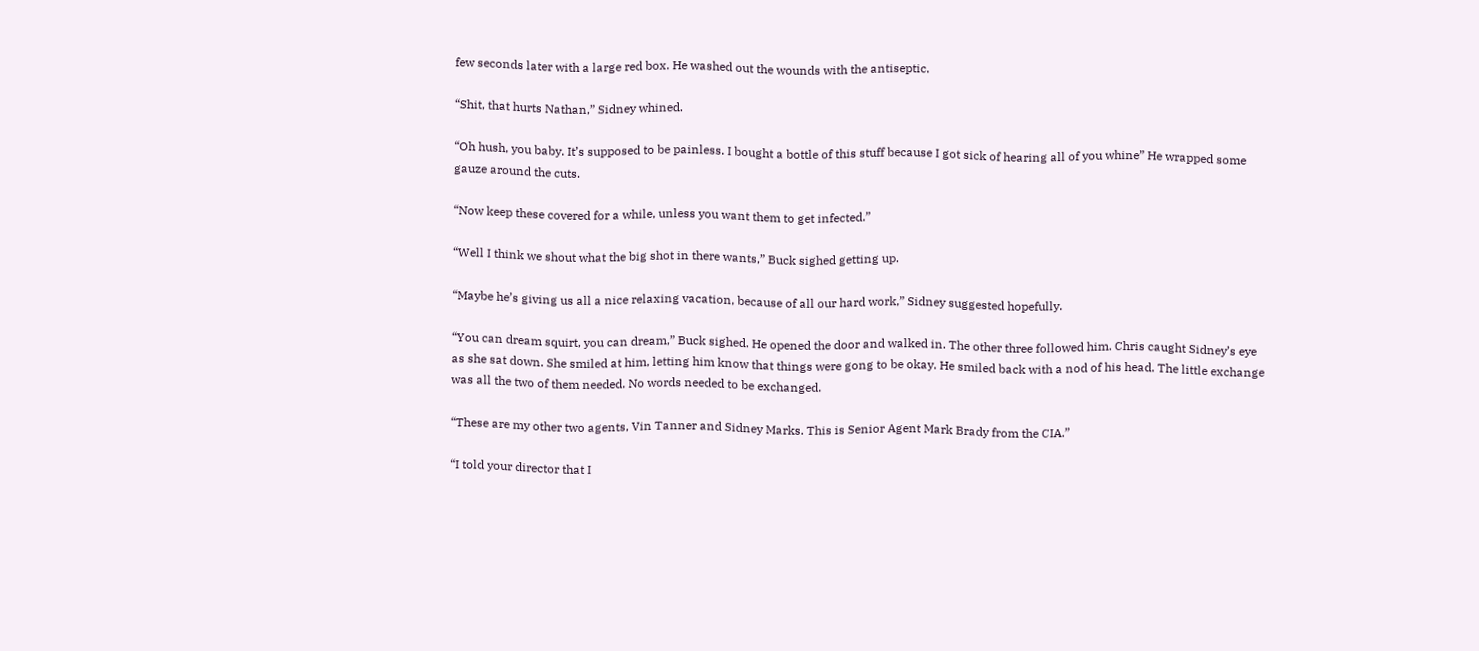few seconds later with a large red box. He washed out the wounds with the antiseptic.

“Shit, that hurts Nathan,” Sidney whined.

“Oh hush, you baby. It’s supposed to be painless. I bought a bottle of this stuff because I got sick of hearing all of you whine” He wrapped some gauze around the cuts.

“Now keep these covered for a while, unless you want them to get infected.”

“Well I think we shout what the big shot in there wants,” Buck sighed getting up.

“Maybe he’s giving us all a nice relaxing vacation, because of all our hard work,” Sidney suggested hopefully.

“You can dream squirt, you can dream,” Buck sighed. He opened the door and walked in. The other three followed him. Chris caught Sidney’s eye as she sat down. She smiled at him, letting him know that things were gong to be okay. He smiled back with a nod of his head. The little exchange was all the two of them needed. No words needed to be exchanged.

“These are my other two agents, Vin Tanner and Sidney Marks. This is Senior Agent Mark Brady from the CIA.”

“I told your director that I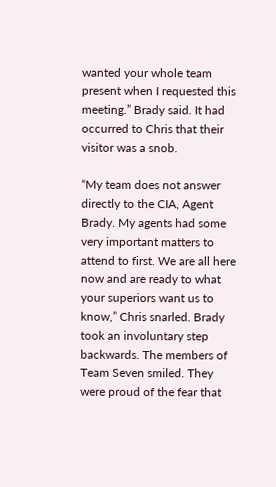wanted your whole team present when I requested this meeting.” Brady said. It had occurred to Chris that their visitor was a snob.

“My team does not answer directly to the CIA, Agent Brady. My agents had some very important matters to attend to first. We are all here now and are ready to what your superiors want us to know,” Chris snarled. Brady took an involuntary step backwards. The members of Team Seven smiled. They were proud of the fear that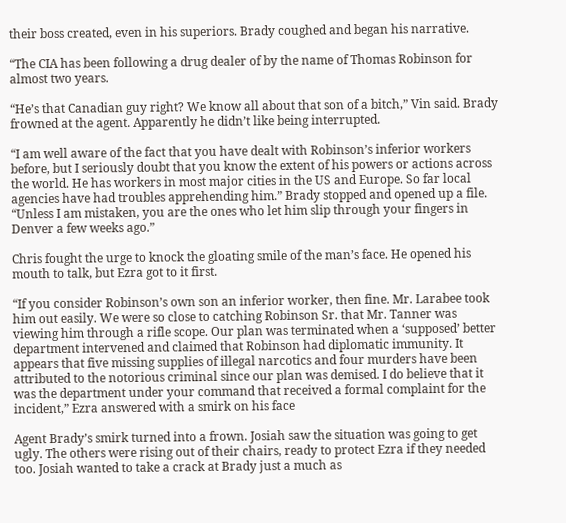their boss created, even in his superiors. Brady coughed and began his narrative.

“The CIA has been following a drug dealer of by the name of Thomas Robinson for almost two years.

“He’s that Canadian guy right? We know all about that son of a bitch,” Vin said. Brady frowned at the agent. Apparently he didn’t like being interrupted.

“I am well aware of the fact that you have dealt with Robinson’s inferior workers before, but I seriously doubt that you know the extent of his powers or actions across the world. He has workers in most major cities in the US and Europe. So far local agencies have had troubles apprehending him.” Brady stopped and opened up a file. “Unless I am mistaken, you are the ones who let him slip through your fingers in Denver a few weeks ago.”

Chris fought the urge to knock the gloating smile of the man’s face. He opened his mouth to talk, but Ezra got to it first.

“If you consider Robinson’s own son an inferior worker, then fine. Mr. Larabee took him out easily. We were so close to catching Robinson Sr. that Mr. Tanner was viewing him through a rifle scope. Our plan was terminated when a ‘supposed’ better department intervened and claimed that Robinson had diplomatic immunity. It appears that five missing supplies of illegal narcotics and four murders have been attributed to the notorious criminal since our plan was demised. I do believe that it was the department under your command that received a formal complaint for the incident,” Ezra answered with a smirk on his face

Agent Brady’s smirk turned into a frown. Josiah saw the situation was going to get ugly. The others were rising out of their chairs, ready to protect Ezra if they needed too. Josiah wanted to take a crack at Brady just a much as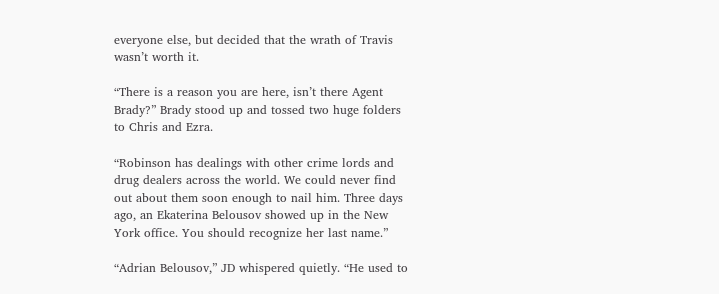everyone else, but decided that the wrath of Travis wasn’t worth it.

“There is a reason you are here, isn’t there Agent Brady?” Brady stood up and tossed two huge folders to Chris and Ezra.

“Robinson has dealings with other crime lords and drug dealers across the world. We could never find out about them soon enough to nail him. Three days ago, an Ekaterina Belousov showed up in the New York office. You should recognize her last name.”

“Adrian Belousov,” JD whispered quietly. “He used to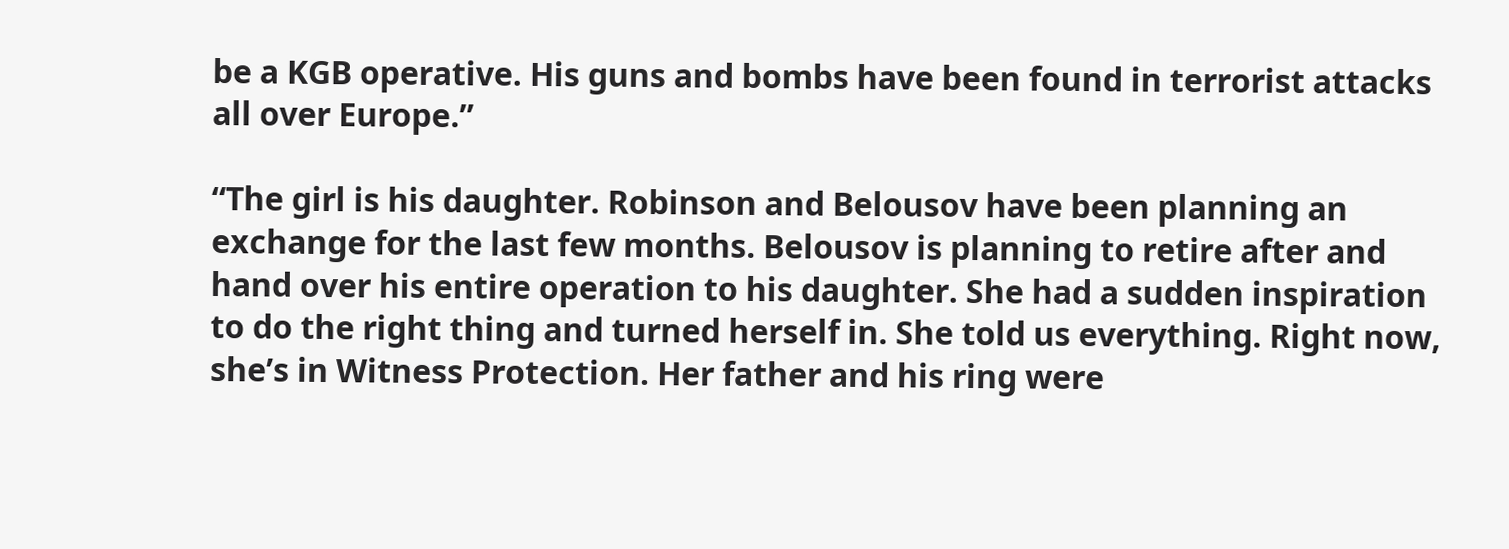be a KGB operative. His guns and bombs have been found in terrorist attacks all over Europe.”

“The girl is his daughter. Robinson and Belousov have been planning an exchange for the last few months. Belousov is planning to retire after and hand over his entire operation to his daughter. She had a sudden inspiration to do the right thing and turned herself in. She told us everything. Right now, she’s in Witness Protection. Her father and his ring were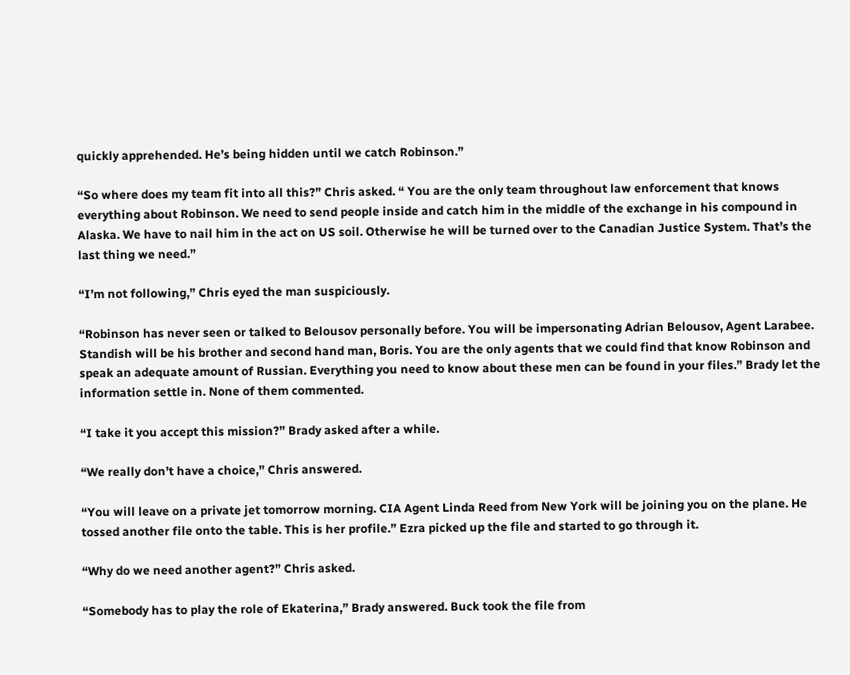quickly apprehended. He’s being hidden until we catch Robinson.”

“So where does my team fit into all this?” Chris asked. “ You are the only team throughout law enforcement that knows everything about Robinson. We need to send people inside and catch him in the middle of the exchange in his compound in Alaska. We have to nail him in the act on US soil. Otherwise he will be turned over to the Canadian Justice System. That’s the last thing we need.”

“I’m not following,” Chris eyed the man suspiciously.

“Robinson has never seen or talked to Belousov personally before. You will be impersonating Adrian Belousov, Agent Larabee. Standish will be his brother and second hand man, Boris. You are the only agents that we could find that know Robinson and speak an adequate amount of Russian. Everything you need to know about these men can be found in your files.” Brady let the information settle in. None of them commented.

“I take it you accept this mission?” Brady asked after a while.

“We really don’t have a choice,” Chris answered.

“You will leave on a private jet tomorrow morning. CIA Agent Linda Reed from New York will be joining you on the plane. He tossed another file onto the table. This is her profile.” Ezra picked up the file and started to go through it.

“Why do we need another agent?” Chris asked.

“Somebody has to play the role of Ekaterina,” Brady answered. Buck took the file from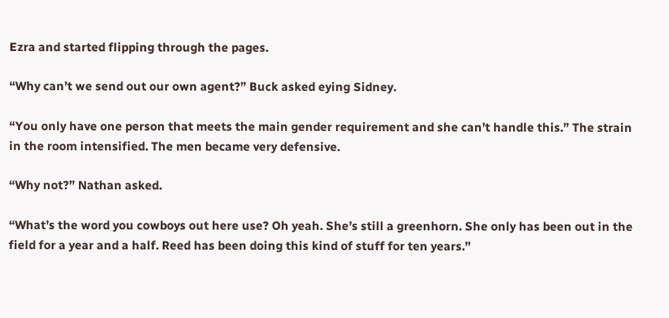Ezra and started flipping through the pages.

“Why can’t we send out our own agent?” Buck asked eying Sidney.

“You only have one person that meets the main gender requirement and she can’t handle this.” The strain in the room intensified. The men became very defensive.

“Why not?” Nathan asked.

“What’s the word you cowboys out here use? Oh yeah. She’s still a greenhorn. She only has been out in the field for a year and a half. Reed has been doing this kind of stuff for ten years.”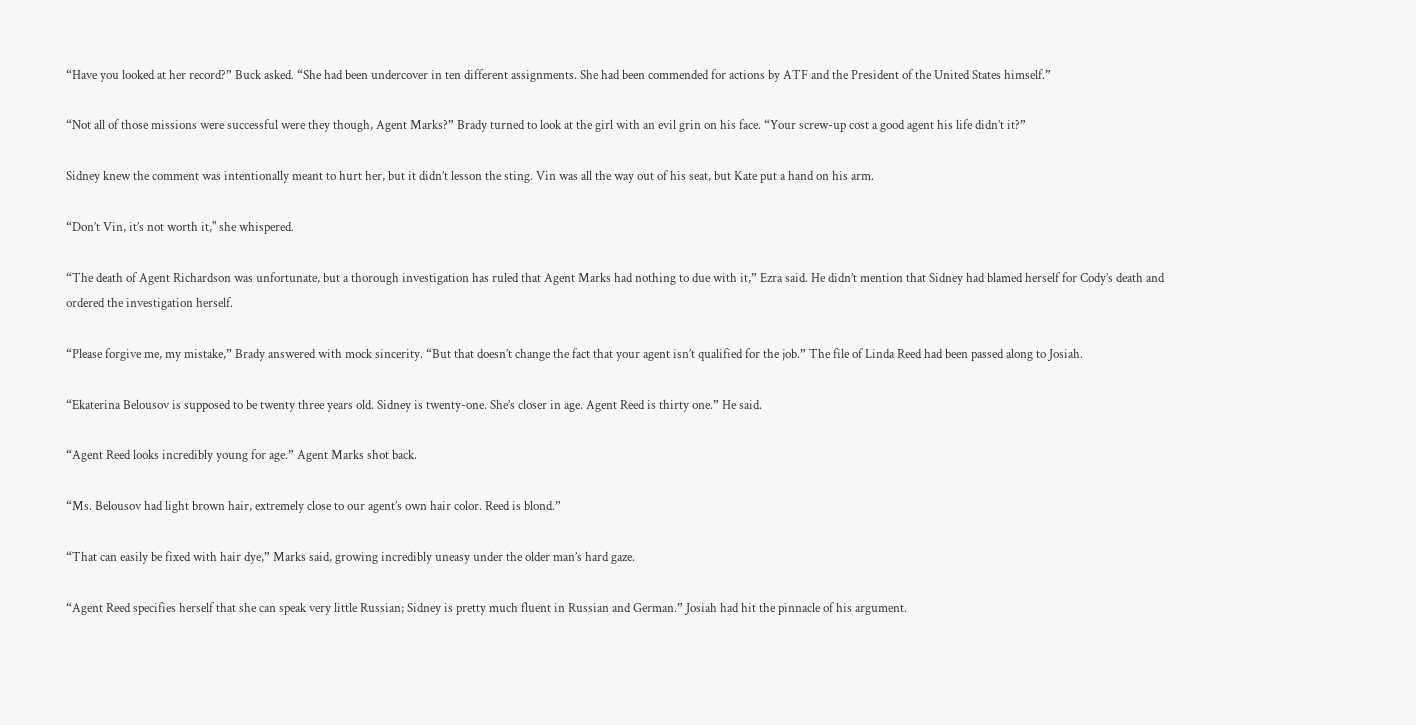“Have you looked at her record?” Buck asked. “She had been undercover in ten different assignments. She had been commended for actions by ATF and the President of the United States himself.”

“Not all of those missions were successful were they though, Agent Marks?” Brady turned to look at the girl with an evil grin on his face. “Your screw-up cost a good agent his life didn’t it?”

Sidney knew the comment was intentionally meant to hurt her, but it didn’t lesson the sting. Vin was all the way out of his seat, but Kate put a hand on his arm.

“Don’t Vin, it’s not worth it," she whispered.

“The death of Agent Richardson was unfortunate, but a thorough investigation has ruled that Agent Marks had nothing to due with it,” Ezra said. He didn’t mention that Sidney had blamed herself for Cody’s death and ordered the investigation herself.

“Please forgive me, my mistake,” Brady answered with mock sincerity. “But that doesn’t change the fact that your agent isn’t qualified for the job.” The file of Linda Reed had been passed along to Josiah.

“Ekaterina Belousov is supposed to be twenty three years old. Sidney is twenty-one. She’s closer in age. Agent Reed is thirty one.” He said.

“Agent Reed looks incredibly young for age.” Agent Marks shot back.

“Ms. Belousov had light brown hair, extremely close to our agent’s own hair color. Reed is blond.”

“That can easily be fixed with hair dye,” Marks said, growing incredibly uneasy under the older man’s hard gaze.

“Agent Reed specifies herself that she can speak very little Russian; Sidney is pretty much fluent in Russian and German.” Josiah had hit the pinnacle of his argument.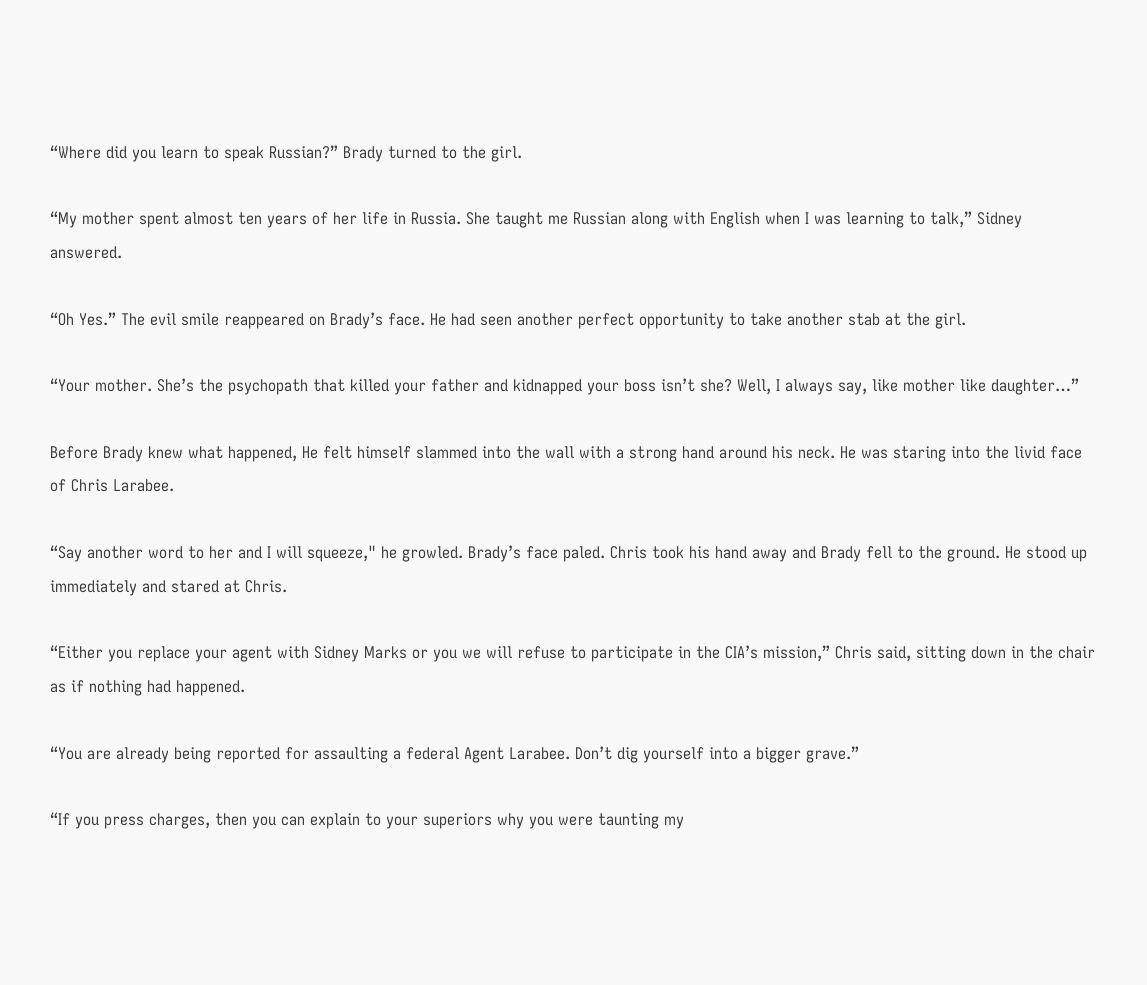“Where did you learn to speak Russian?” Brady turned to the girl.

“My mother spent almost ten years of her life in Russia. She taught me Russian along with English when I was learning to talk,” Sidney answered.

“Oh Yes.” The evil smile reappeared on Brady’s face. He had seen another perfect opportunity to take another stab at the girl.

“Your mother. She’s the psychopath that killed your father and kidnapped your boss isn’t she? Well, I always say, like mother like daughter…”

Before Brady knew what happened, He felt himself slammed into the wall with a strong hand around his neck. He was staring into the livid face of Chris Larabee.

“Say another word to her and I will squeeze," he growled. Brady’s face paled. Chris took his hand away and Brady fell to the ground. He stood up immediately and stared at Chris.

“Either you replace your agent with Sidney Marks or you we will refuse to participate in the CIA’s mission,” Chris said, sitting down in the chair as if nothing had happened.

“You are already being reported for assaulting a federal Agent Larabee. Don’t dig yourself into a bigger grave.”

“If you press charges, then you can explain to your superiors why you were taunting my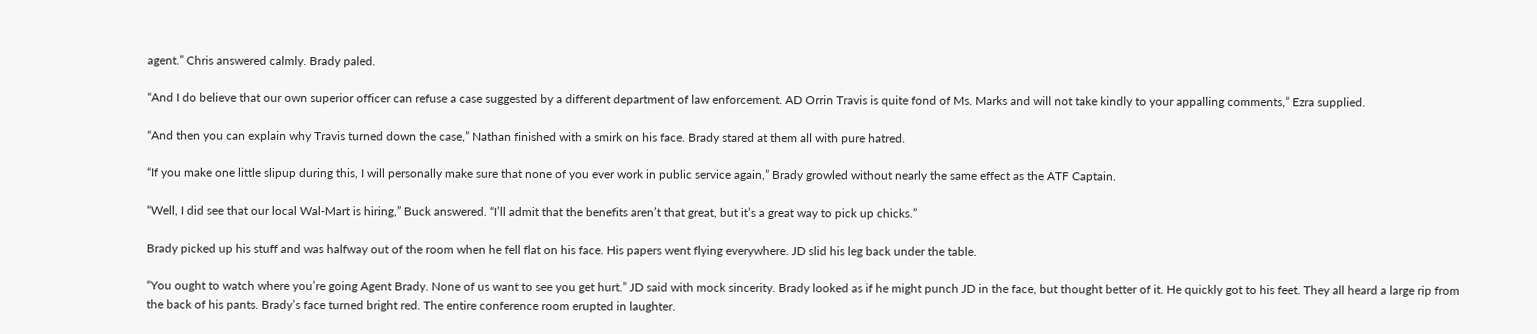agent.” Chris answered calmly. Brady paled.

“And I do believe that our own superior officer can refuse a case suggested by a different department of law enforcement. AD Orrin Travis is quite fond of Ms. Marks and will not take kindly to your appalling comments,” Ezra supplied.

“And then you can explain why Travis turned down the case,” Nathan finished with a smirk on his face. Brady stared at them all with pure hatred.

“If you make one little slipup during this, I will personally make sure that none of you ever work in public service again,” Brady growled without nearly the same effect as the ATF Captain.

“Well, I did see that our local Wal-Mart is hiring,” Buck answered. “I’ll admit that the benefits aren’t that great, but it’s a great way to pick up chicks.”

Brady picked up his stuff and was halfway out of the room when he fell flat on his face. His papers went flying everywhere. JD slid his leg back under the table.

“You ought to watch where you’re going Agent Brady. None of us want to see you get hurt.” JD said with mock sincerity. Brady looked as if he might punch JD in the face, but thought better of it. He quickly got to his feet. They all heard a large rip from the back of his pants. Brady’s face turned bright red. The entire conference room erupted in laughter.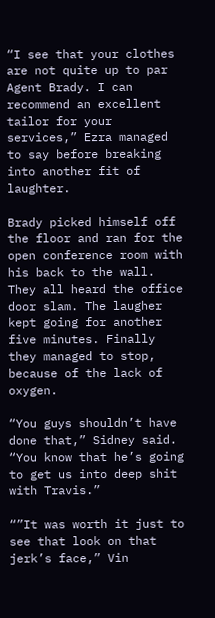“I see that your clothes are not quite up to par Agent Brady. I can recommend an excellent tailor for your services,” Ezra managed to say before breaking into another fit of laughter.

Brady picked himself off the floor and ran for the open conference room with his back to the wall. They all heard the office door slam. The laugher kept going for another five minutes. Finally they managed to stop, because of the lack of oxygen.

“You guys shouldn’t have done that,” Sidney said. “You know that he’s going to get us into deep shit with Travis.”

“”It was worth it just to see that look on that jerk’s face,” Vin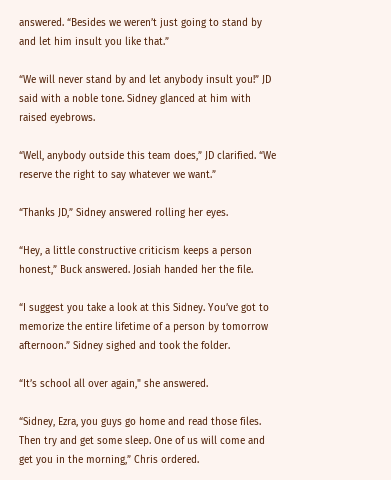answered. “Besides we weren’t just going to stand by and let him insult you like that.”

“We will never stand by and let anybody insult you!” JD said with a noble tone. Sidney glanced at him with raised eyebrows.

“Well, anybody outside this team does,” JD clarified. “We reserve the right to say whatever we want.”

“Thanks JD,” Sidney answered rolling her eyes.

“Hey, a little constructive criticism keeps a person honest,” Buck answered. Josiah handed her the file.

“I suggest you take a look at this Sidney. You’ve got to memorize the entire lifetime of a person by tomorrow afternoon.” Sidney sighed and took the folder.

“It’s school all over again," she answered.

“Sidney, Ezra, you guys go home and read those files. Then try and get some sleep. One of us will come and get you in the morning,” Chris ordered.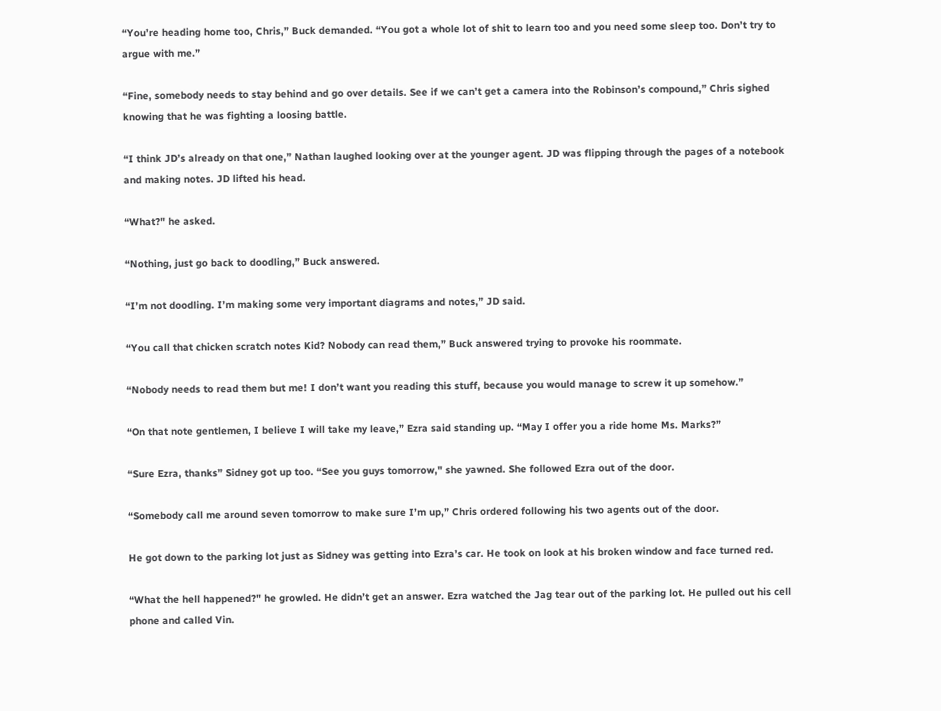“You’re heading home too, Chris,” Buck demanded. “You got a whole lot of shit to learn too and you need some sleep too. Don’t try to argue with me.”

“Fine, somebody needs to stay behind and go over details. See if we can’t get a camera into the Robinson’s compound,” Chris sighed knowing that he was fighting a loosing battle.

“I think JD’s already on that one,” Nathan laughed looking over at the younger agent. JD was flipping through the pages of a notebook and making notes. JD lifted his head.

“What?" he asked.

“Nothing, just go back to doodling,” Buck answered.

“I’m not doodling. I’m making some very important diagrams and notes,” JD said.

“You call that chicken scratch notes Kid? Nobody can read them,” Buck answered trying to provoke his roommate.

“Nobody needs to read them but me! I don’t want you reading this stuff, because you would manage to screw it up somehow.”

“On that note gentlemen, I believe I will take my leave,” Ezra said standing up. “May I offer you a ride home Ms. Marks?”

“Sure Ezra, thanks” Sidney got up too. “See you guys tomorrow," she yawned. She followed Ezra out of the door.

“Somebody call me around seven tomorrow to make sure I’m up,” Chris ordered following his two agents out of the door.

He got down to the parking lot just as Sidney was getting into Ezra’s car. He took on look at his broken window and face turned red.

“What the hell happened?" he growled. He didn’t get an answer. Ezra watched the Jag tear out of the parking lot. He pulled out his cell phone and called Vin.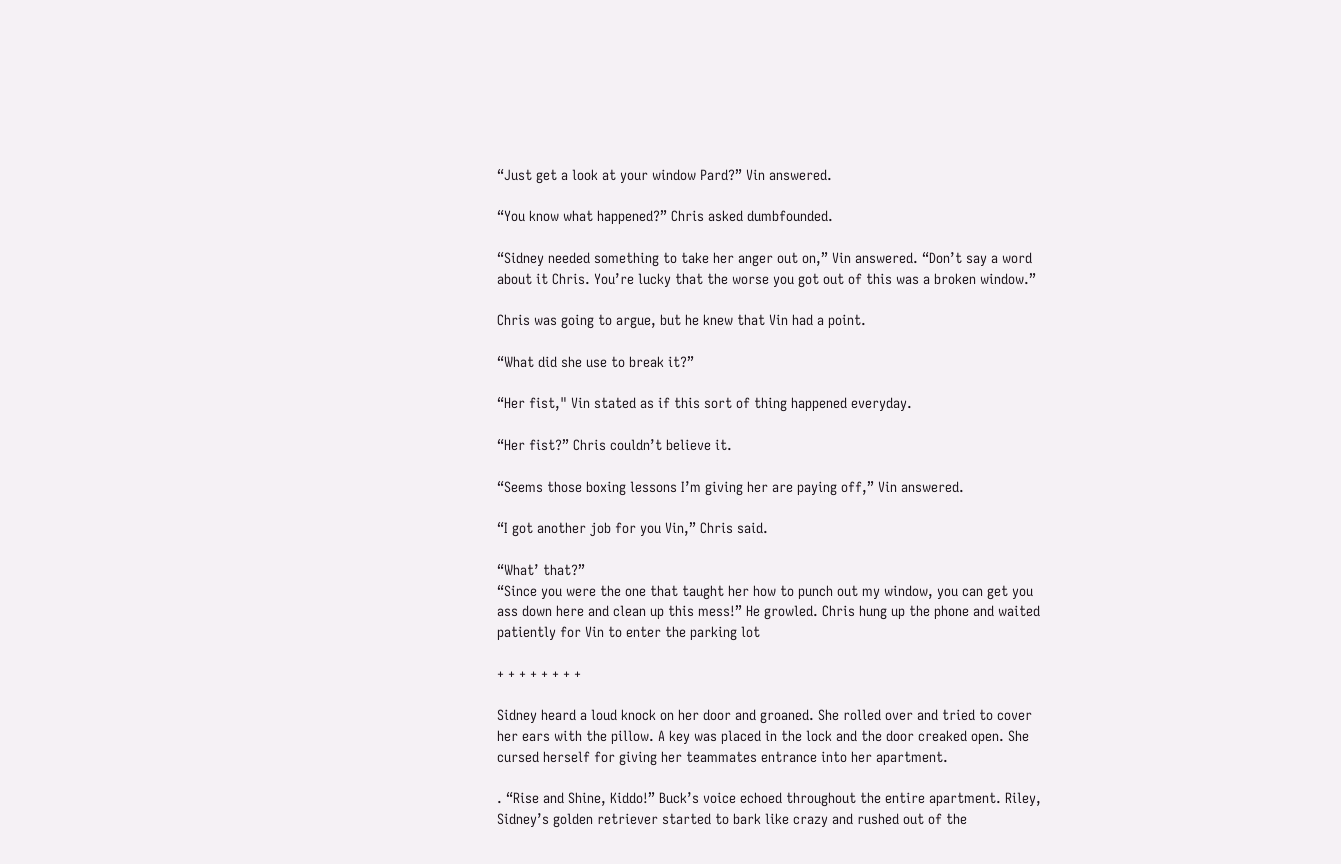“Just get a look at your window Pard?” Vin answered.

“You know what happened?” Chris asked dumbfounded.

“Sidney needed something to take her anger out on,” Vin answered. “Don’t say a word about it Chris. You’re lucky that the worse you got out of this was a broken window.”

Chris was going to argue, but he knew that Vin had a point.

“What did she use to break it?”

“Her fist," Vin stated as if this sort of thing happened everyday.

“Her fist?” Chris couldn’t believe it.

“Seems those boxing lessons I’m giving her are paying off,” Vin answered.

“I got another job for you Vin,” Chris said.

“What’ that?”
“Since you were the one that taught her how to punch out my window, you can get you ass down here and clean up this mess!” He growled. Chris hung up the phone and waited patiently for Vin to enter the parking lot

+ + + + + + + +

Sidney heard a loud knock on her door and groaned. She rolled over and tried to cover her ears with the pillow. A key was placed in the lock and the door creaked open. She cursed herself for giving her teammates entrance into her apartment.

. “Rise and Shine, Kiddo!” Buck’s voice echoed throughout the entire apartment. Riley, Sidney’s golden retriever started to bark like crazy and rushed out of the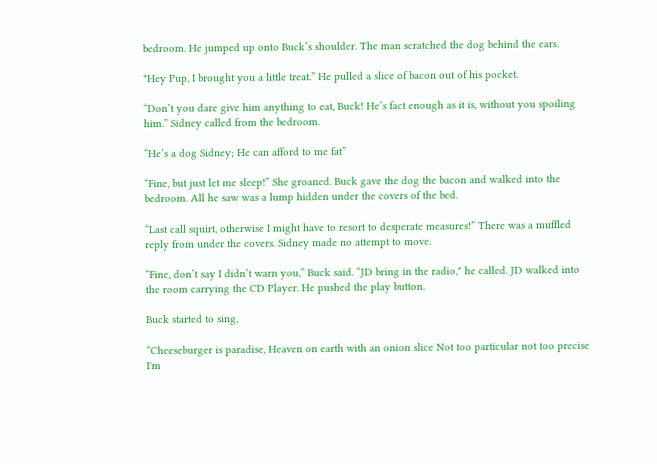bedroom. He jumped up onto Buck’s shoulder. The man scratched the dog behind the ears.

"Hey Pup, I brought you a little treat.” He pulled a slice of bacon out of his pocket.

“Don’t you dare give him anything to eat, Buck! He’s fact enough as it is, without you spoiling him.” Sidney called from the bedroom.

“He’s a dog Sidney; He can afford to me fat”

“Fine, but just let me sleep!” She groaned. Buck gave the dog the bacon and walked into the bedroom. All he saw was a lump hidden under the covers of the bed.

“Last call squirt, otherwise I might have to resort to desperate measures!” There was a muffled reply from under the covers. Sidney made no attempt to move.

“Fine, don’t say I didn’t warn you,” Buck said. “JD bring in the radio," he called. JD walked into the room carrying the CD Player. He pushed the play button.

Buck started to sing,

“Cheeseburger is paradise, Heaven on earth with an onion slice Not too particular not too precise I'm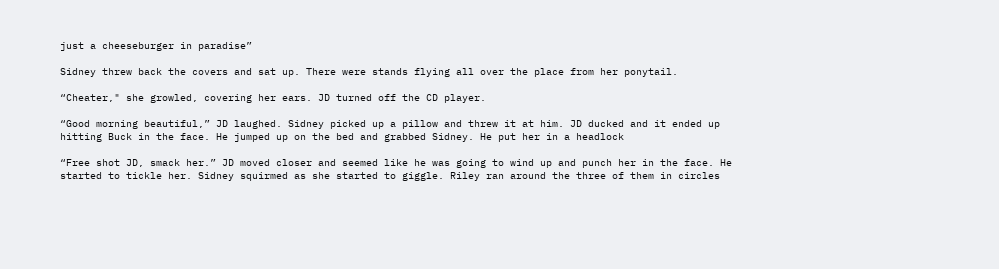just a cheeseburger in paradise”

Sidney threw back the covers and sat up. There were stands flying all over the place from her ponytail.

“Cheater," she growled, covering her ears. JD turned off the CD player.

“Good morning beautiful,” JD laughed. Sidney picked up a pillow and threw it at him. JD ducked and it ended up hitting Buck in the face. He jumped up on the bed and grabbed Sidney. He put her in a headlock

“Free shot JD, smack her.” JD moved closer and seemed like he was going to wind up and punch her in the face. He started to tickle her. Sidney squirmed as she started to giggle. Riley ran around the three of them in circles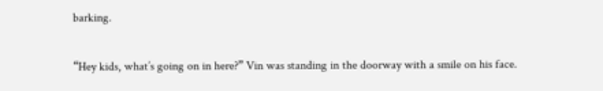barking.

“Hey kids, what’s going on in here?” Vin was standing in the doorway with a smile on his face.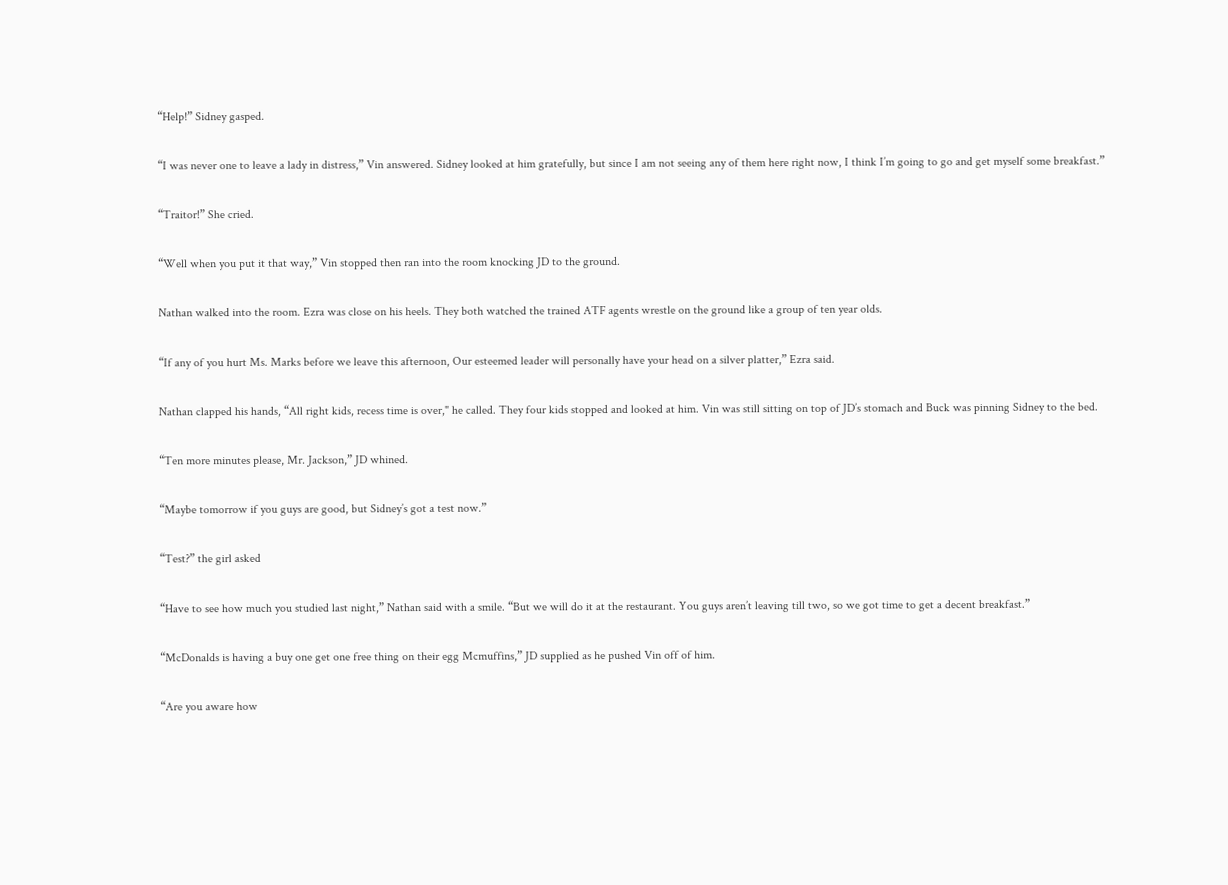“Help!” Sidney gasped.

“I was never one to leave a lady in distress,” Vin answered. Sidney looked at him gratefully, but since I am not seeing any of them here right now, I think I’m going to go and get myself some breakfast.”

“Traitor!” She cried.

“Well when you put it that way,” Vin stopped then ran into the room knocking JD to the ground.

Nathan walked into the room. Ezra was close on his heels. They both watched the trained ATF agents wrestle on the ground like a group of ten year olds.

“If any of you hurt Ms. Marks before we leave this afternoon, Our esteemed leader will personally have your head on a silver platter,” Ezra said.

Nathan clapped his hands, “All right kids, recess time is over," he called. They four kids stopped and looked at him. Vin was still sitting on top of JD’s stomach and Buck was pinning Sidney to the bed.

“Ten more minutes please, Mr. Jackson,” JD whined.

“Maybe tomorrow if you guys are good, but Sidney’s got a test now.”

“Test?” the girl asked

“Have to see how much you studied last night,” Nathan said with a smile. “But we will do it at the restaurant. You guys aren’t leaving till two, so we got time to get a decent breakfast.”

“McDonalds is having a buy one get one free thing on their egg Mcmuffins,” JD supplied as he pushed Vin off of him.

“Are you aware how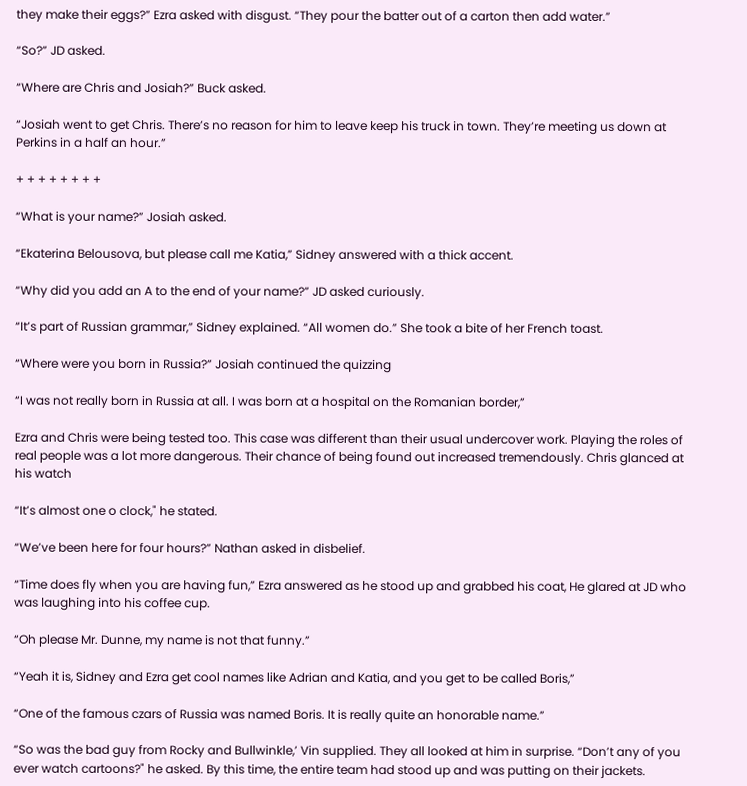they make their eggs?” Ezra asked with disgust. “They pour the batter out of a carton then add water.”

“So?” JD asked.

“Where are Chris and Josiah?” Buck asked.

“Josiah went to get Chris. There’s no reason for him to leave keep his truck in town. They’re meeting us down at Perkins in a half an hour.”

+ + + + + + + +

“What is your name?” Josiah asked.

“Ekaterina Belousova, but please call me Katia,” Sidney answered with a thick accent.

“Why did you add an A to the end of your name?” JD asked curiously.

“It’s part of Russian grammar,” Sidney explained. “All women do.” She took a bite of her French toast.

“Where were you born in Russia?” Josiah continued the quizzing

“I was not really born in Russia at all. I was born at a hospital on the Romanian border,”

Ezra and Chris were being tested too. This case was different than their usual undercover work. Playing the roles of real people was a lot more dangerous. Their chance of being found out increased tremendously. Chris glanced at his watch

“It’s almost one o clock," he stated.

“We’ve been here for four hours?” Nathan asked in disbelief.

“Time does fly when you are having fun,” Ezra answered as he stood up and grabbed his coat, He glared at JD who was laughing into his coffee cup.

“Oh please Mr. Dunne, my name is not that funny.”

“Yeah it is, Sidney and Ezra get cool names like Adrian and Katia, and you get to be called Boris,”

“One of the famous czars of Russia was named Boris. It is really quite an honorable name.”

“So was the bad guy from Rocky and Bullwinkle,’ Vin supplied. They all looked at him in surprise. “Don’t any of you ever watch cartoons?" he asked. By this time, the entire team had stood up and was putting on their jackets.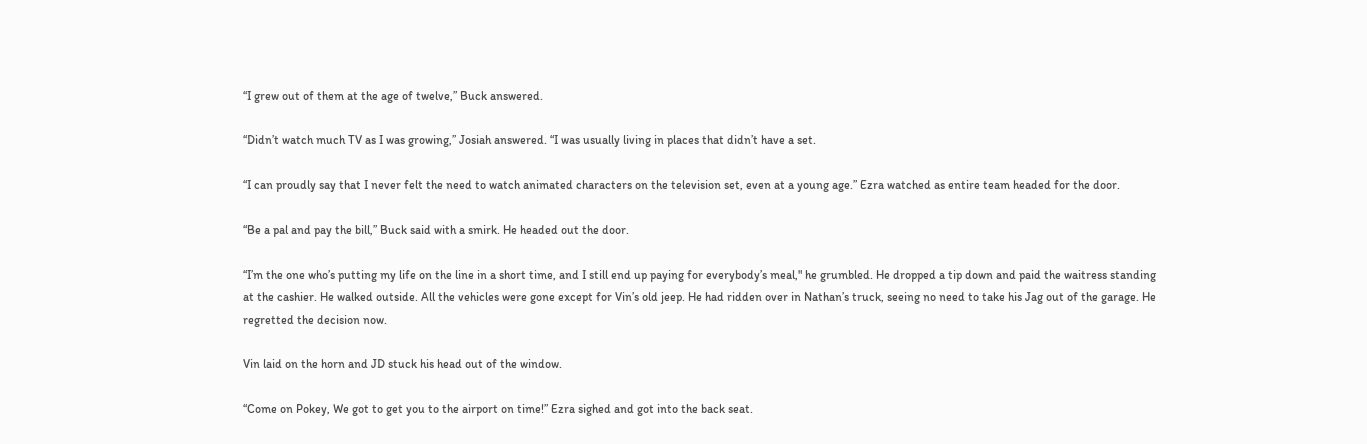“I grew out of them at the age of twelve,” Buck answered.

“Didn’t watch much TV as I was growing,” Josiah answered. “I was usually living in places that didn’t have a set.

“I can proudly say that I never felt the need to watch animated characters on the television set, even at a young age.” Ezra watched as entire team headed for the door.

“Be a pal and pay the bill,” Buck said with a smirk. He headed out the door.

“I’m the one who’s putting my life on the line in a short time, and I still end up paying for everybody’s meal," he grumbled. He dropped a tip down and paid the waitress standing at the cashier. He walked outside. All the vehicles were gone except for Vin’s old jeep. He had ridden over in Nathan’s truck, seeing no need to take his Jag out of the garage. He regretted the decision now.

Vin laid on the horn and JD stuck his head out of the window.

“Come on Pokey, We got to get you to the airport on time!” Ezra sighed and got into the back seat.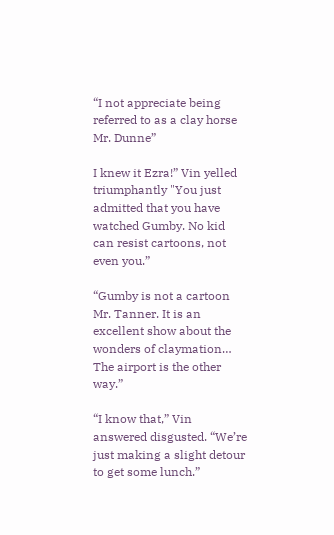“I not appreciate being referred to as a clay horse Mr. Dunne”

I knew it Ezra!” Vin yelled triumphantly "You just admitted that you have watched Gumby. No kid can resist cartoons, not even you.”

“Gumby is not a cartoon Mr. Tanner. It is an excellent show about the wonders of claymation… The airport is the other way.”

“I know that,” Vin answered disgusted. “We’re just making a slight detour to get some lunch.”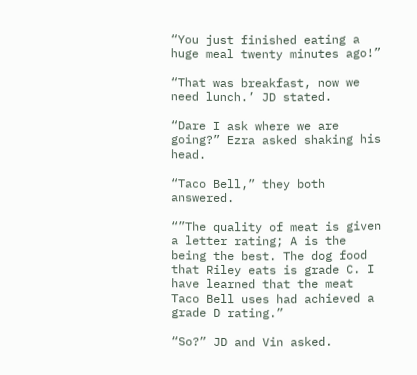“You just finished eating a huge meal twenty minutes ago!”

“That was breakfast, now we need lunch.’ JD stated.

“Dare I ask where we are going?” Ezra asked shaking his head.

“Taco Bell,” they both answered.

“”The quality of meat is given a letter rating; A is the being the best. The dog food that Riley eats is grade C. I have learned that the meat Taco Bell uses had achieved a grade D rating.”

“So?” JD and Vin asked.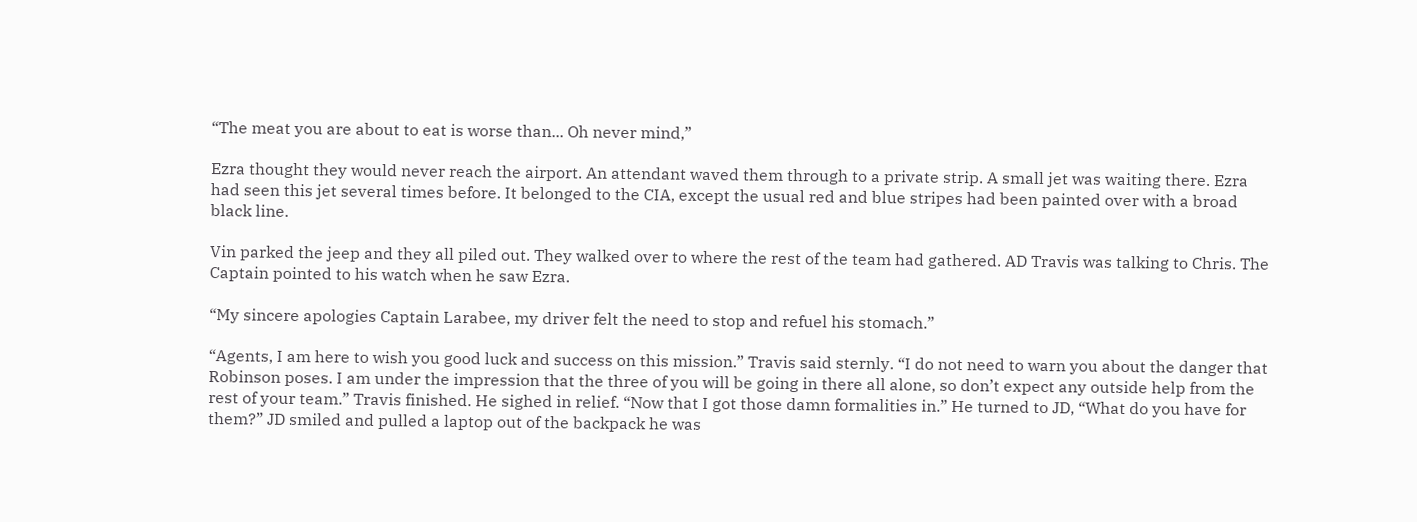“The meat you are about to eat is worse than... Oh never mind,”

Ezra thought they would never reach the airport. An attendant waved them through to a private strip. A small jet was waiting there. Ezra had seen this jet several times before. It belonged to the CIA, except the usual red and blue stripes had been painted over with a broad black line.

Vin parked the jeep and they all piled out. They walked over to where the rest of the team had gathered. AD Travis was talking to Chris. The Captain pointed to his watch when he saw Ezra.

“My sincere apologies Captain Larabee, my driver felt the need to stop and refuel his stomach.”

“Agents, I am here to wish you good luck and success on this mission.” Travis said sternly. “I do not need to warn you about the danger that Robinson poses. I am under the impression that the three of you will be going in there all alone, so don’t expect any outside help from the rest of your team.” Travis finished. He sighed in relief. “Now that I got those damn formalities in.” He turned to JD, “What do you have for them?” JD smiled and pulled a laptop out of the backpack he was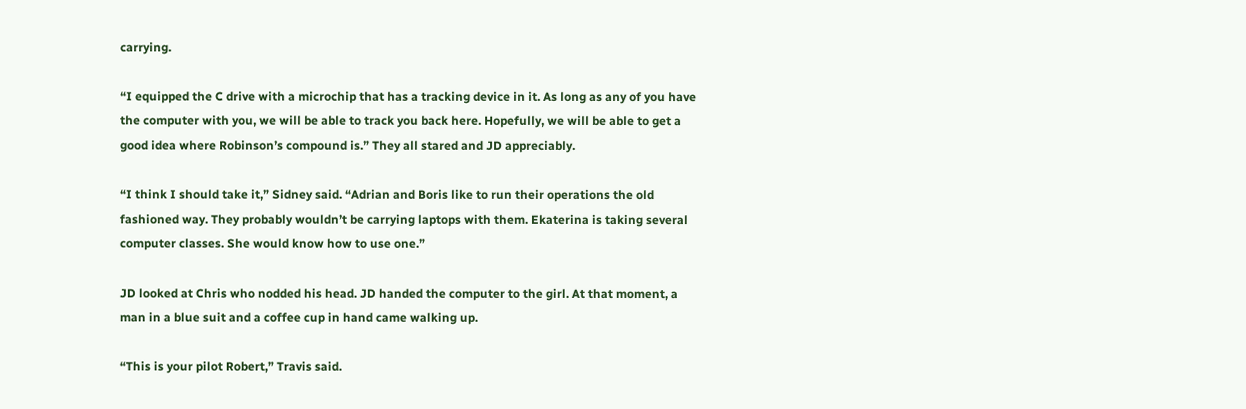carrying.

“I equipped the C drive with a microchip that has a tracking device in it. As long as any of you have the computer with you, we will be able to track you back here. Hopefully, we will be able to get a good idea where Robinson’s compound is.” They all stared and JD appreciably.

“I think I should take it,” Sidney said. “Adrian and Boris like to run their operations the old fashioned way. They probably wouldn’t be carrying laptops with them. Ekaterina is taking several computer classes. She would know how to use one.”

JD looked at Chris who nodded his head. JD handed the computer to the girl. At that moment, a man in a blue suit and a coffee cup in hand came walking up.

“This is your pilot Robert,” Travis said.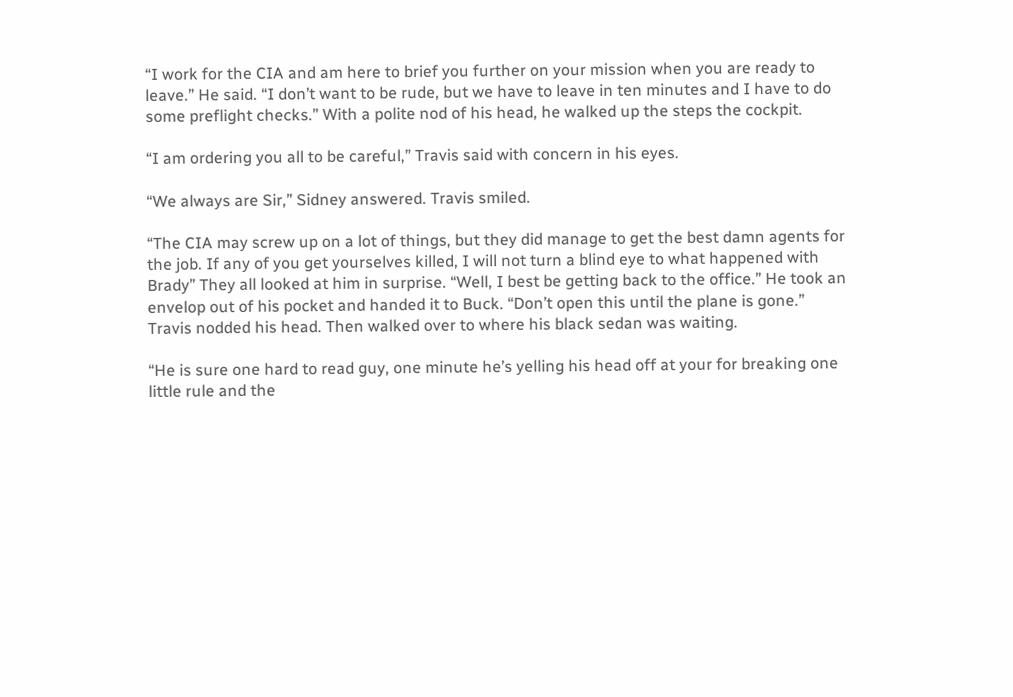“I work for the CIA and am here to brief you further on your mission when you are ready to leave.” He said. “I don’t want to be rude, but we have to leave in ten minutes and I have to do some preflight checks.” With a polite nod of his head, he walked up the steps the cockpit.

“I am ordering you all to be careful,” Travis said with concern in his eyes.

“We always are Sir,” Sidney answered. Travis smiled.

“The CIA may screw up on a lot of things, but they did manage to get the best damn agents for the job. If any of you get yourselves killed, I will not turn a blind eye to what happened with Brady” They all looked at him in surprise. “Well, I best be getting back to the office.” He took an envelop out of his pocket and handed it to Buck. “Don’t open this until the plane is gone.” Travis nodded his head. Then walked over to where his black sedan was waiting.

“He is sure one hard to read guy, one minute he’s yelling his head off at your for breaking one little rule and the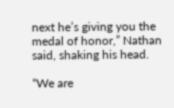next he’s giving you the medal of honor,” Nathan said, shaking his head.

“We are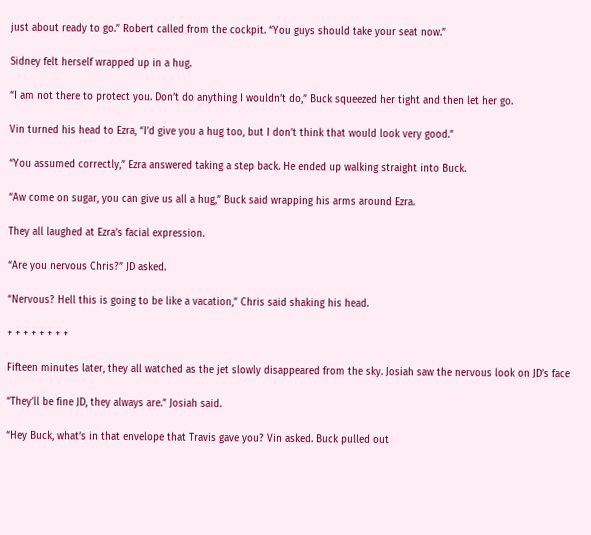just about ready to go.” Robert called from the cockpit. “You guys should take your seat now.”

Sidney felt herself wrapped up in a hug.

“I am not there to protect you. Don’t do anything I wouldn’t do,” Buck squeezed her tight and then let her go.

Vin turned his head to Ezra, “I’d give you a hug too, but I don’t think that would look very good.”

“You assumed correctly,” Ezra answered taking a step back. He ended up walking straight into Buck.

“Aw come on sugar, you can give us all a hug,” Buck said wrapping his arms around Ezra.

They all laughed at Ezra’s facial expression.

“Are you nervous Chris?” JD asked.

“Nervous? Hell this is going to be like a vacation,” Chris said shaking his head.

+ + + + + + + +

Fifteen minutes later, they all watched as the jet slowly disappeared from the sky. Josiah saw the nervous look on JD’s face

“They’ll be fine JD, they always are.” Josiah said.

“Hey Buck, what’s in that envelope that Travis gave you? Vin asked. Buck pulled out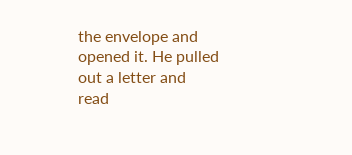the envelope and opened it. He pulled out a letter and read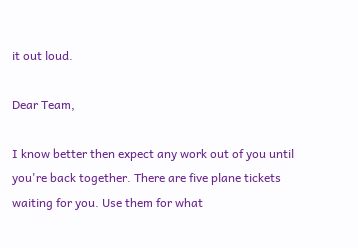it out loud.

Dear Team,

I know better then expect any work out of you until you're back together. There are five plane tickets waiting for you. Use them for what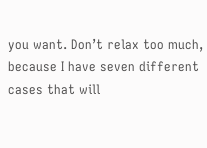you want. Don’t relax too much, because I have seven different cases that will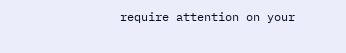require attention on your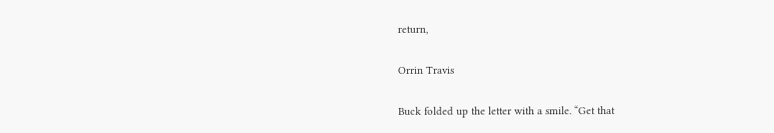return,

Orrin Travis

Buck folded up the letter with a smile. “Get that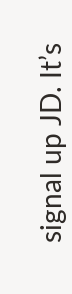signal up JD. It’s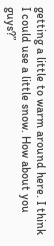getting a little to warm around here. I think I could use a little snow. How about you guys?”